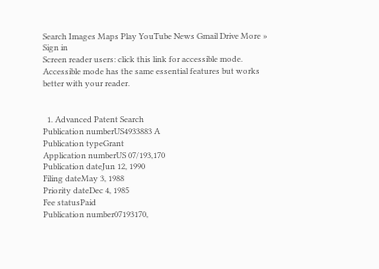Search Images Maps Play YouTube News Gmail Drive More »
Sign in
Screen reader users: click this link for accessible mode. Accessible mode has the same essential features but works better with your reader.


  1. Advanced Patent Search
Publication numberUS4933883 A
Publication typeGrant
Application numberUS 07/193,170
Publication dateJun 12, 1990
Filing dateMay 3, 1988
Priority dateDec 4, 1985
Fee statusPaid
Publication number07193170,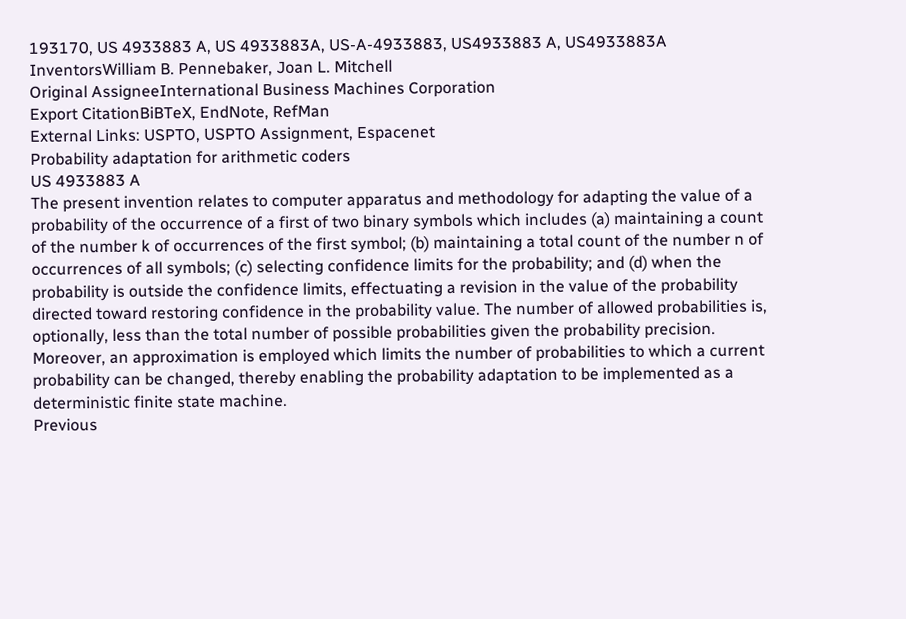193170, US 4933883 A, US 4933883A, US-A-4933883, US4933883 A, US4933883A
InventorsWilliam B. Pennebaker, Joan L. Mitchell
Original AssigneeInternational Business Machines Corporation
Export CitationBiBTeX, EndNote, RefMan
External Links: USPTO, USPTO Assignment, Espacenet
Probability adaptation for arithmetic coders
US 4933883 A
The present invention relates to computer apparatus and methodology for adapting the value of a probability of the occurrence of a first of two binary symbols which includes (a) maintaining a count of the number k of occurrences of the first symbol; (b) maintaining a total count of the number n of occurrences of all symbols; (c) selecting confidence limits for the probability; and (d) when the probability is outside the confidence limits, effectuating a revision in the value of the probability directed toward restoring confidence in the probability value. The number of allowed probabilities is, optionally, less than the total number of possible probabilities given the probability precision. Moreover, an approximation is employed which limits the number of probabilities to which a current probability can be changed, thereby enabling the probability adaptation to be implemented as a deterministic finite state machine.
Previous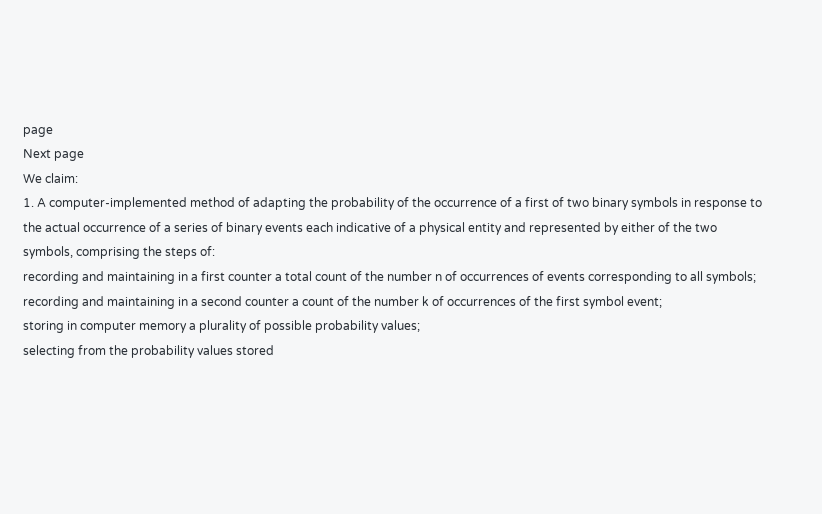page
Next page
We claim:
1. A computer-implemented method of adapting the probability of the occurrence of a first of two binary symbols in response to the actual occurrence of a series of binary events each indicative of a physical entity and represented by either of the two symbols, comprising the steps of:
recording and maintaining in a first counter a total count of the number n of occurrences of events corresponding to all symbols;
recording and maintaining in a second counter a count of the number k of occurrences of the first symbol event;
storing in computer memory a plurality of possible probability values;
selecting from the probability values stored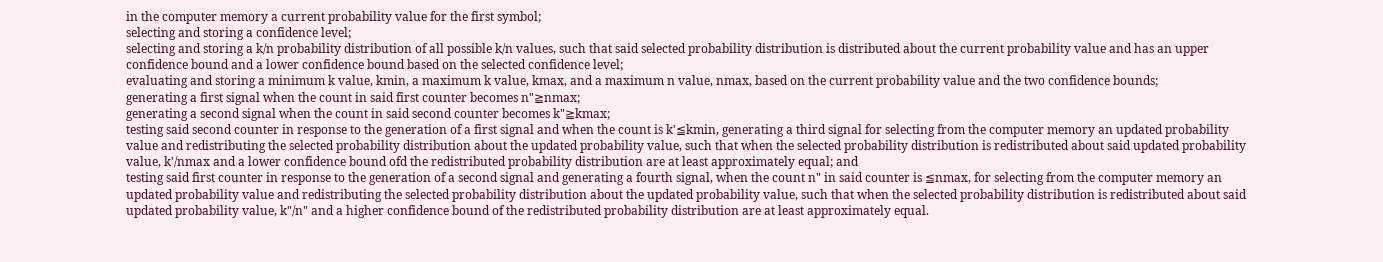in the computer memory a current probability value for the first symbol;
selecting and storing a confidence level;
selecting and storing a k/n probability distribution of all possible k/n values, such that said selected probability distribution is distributed about the current probability value and has an upper confidence bound and a lower confidence bound based on the selected confidence level;
evaluating and storing a minimum k value, kmin, a maximum k value, kmax, and a maximum n value, nmax, based on the current probability value and the two confidence bounds;
generating a first signal when the count in said first counter becomes n"≧nmax;
generating a second signal when the count in said second counter becomes k"≧kmax;
testing said second counter in response to the generation of a first signal and when the count is k'≦kmin, generating a third signal for selecting from the computer memory an updated probability value and redistributing the selected probability distribution about the updated probability value, such that when the selected probability distribution is redistributed about said updated probability value, k'/nmax and a lower confidence bound ofd the redistributed probability distribution are at least approximately equal; and
testing said first counter in response to the generation of a second signal and generating a fourth signal, when the count n" in said counter is ≦nmax, for selecting from the computer memory an updated probability value and redistributing the selected probability distribution about the updated probability value, such that when the selected probability distribution is redistributed about said updated probability value, k"/n" and a higher confidence bound of the redistributed probability distribution are at least approximately equal.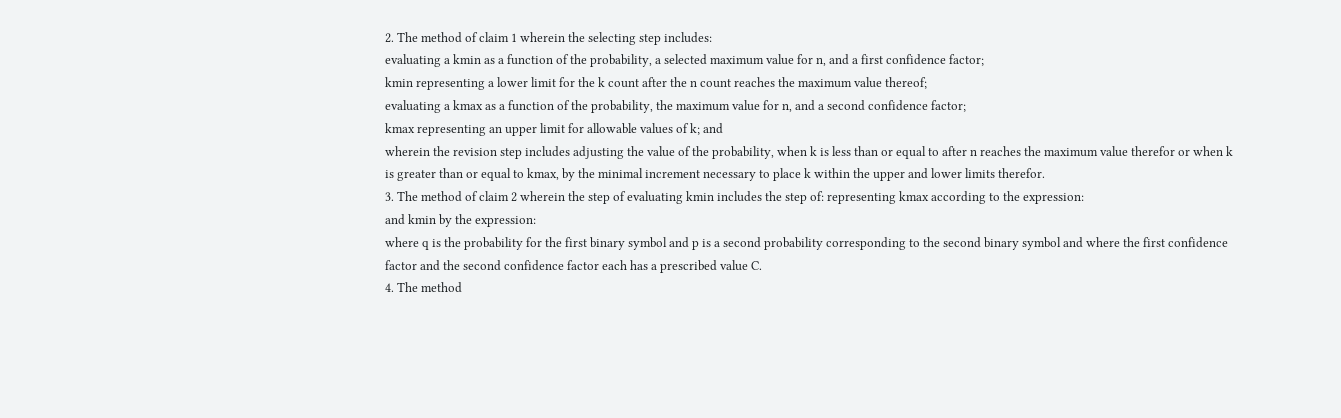2. The method of claim 1 wherein the selecting step includes:
evaluating a kmin as a function of the probability, a selected maximum value for n, and a first confidence factor;
kmin representing a lower limit for the k count after the n count reaches the maximum value thereof;
evaluating a kmax as a function of the probability, the maximum value for n, and a second confidence factor;
kmax representing an upper limit for allowable values of k; and
wherein the revision step includes adjusting the value of the probability, when k is less than or equal to after n reaches the maximum value therefor or when k is greater than or equal to kmax, by the minimal increment necessary to place k within the upper and lower limits therefor.
3. The method of claim 2 wherein the step of evaluating kmin includes the step of: representing kmax according to the expression:
and kmin by the expression:
where q is the probability for the first binary symbol and p is a second probability corresponding to the second binary symbol and where the first confidence factor and the second confidence factor each has a prescribed value C.
4. The method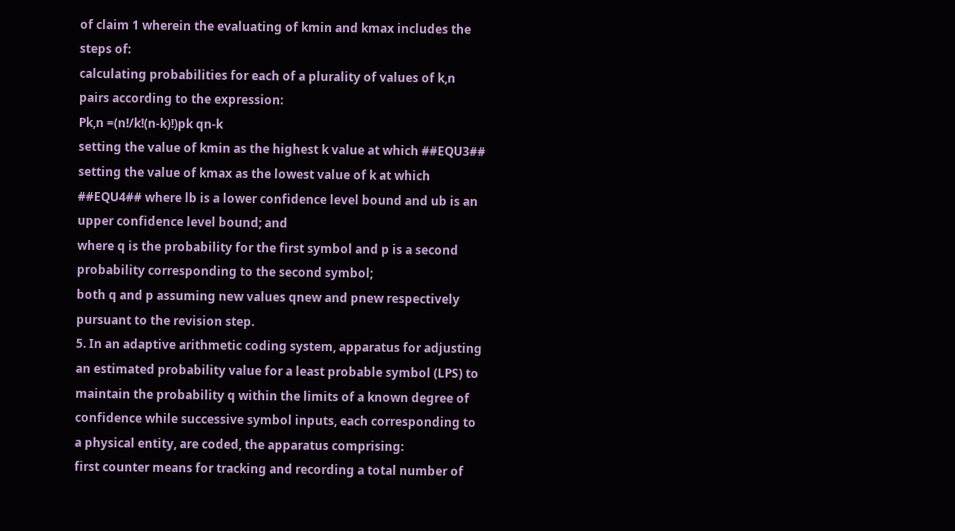of claim 1 wherein the evaluating of kmin and kmax includes the steps of:
calculating probabilities for each of a plurality of values of k,n pairs according to the expression:
Pk,n =(n!/k!(n-k)!)pk qn-k
setting the value of kmin as the highest k value at which ##EQU3## setting the value of kmax as the lowest value of k at which ##EQU4## where lb is a lower confidence level bound and ub is an upper confidence level bound; and
where q is the probability for the first symbol and p is a second probability corresponding to the second symbol;
both q and p assuming new values qnew and pnew respectively pursuant to the revision step.
5. In an adaptive arithmetic coding system, apparatus for adjusting an estimated probability value for a least probable symbol (LPS) to maintain the probability q within the limits of a known degree of confidence while successive symbol inputs, each corresponding to a physical entity, are coded, the apparatus comprising:
first counter means for tracking and recording a total number of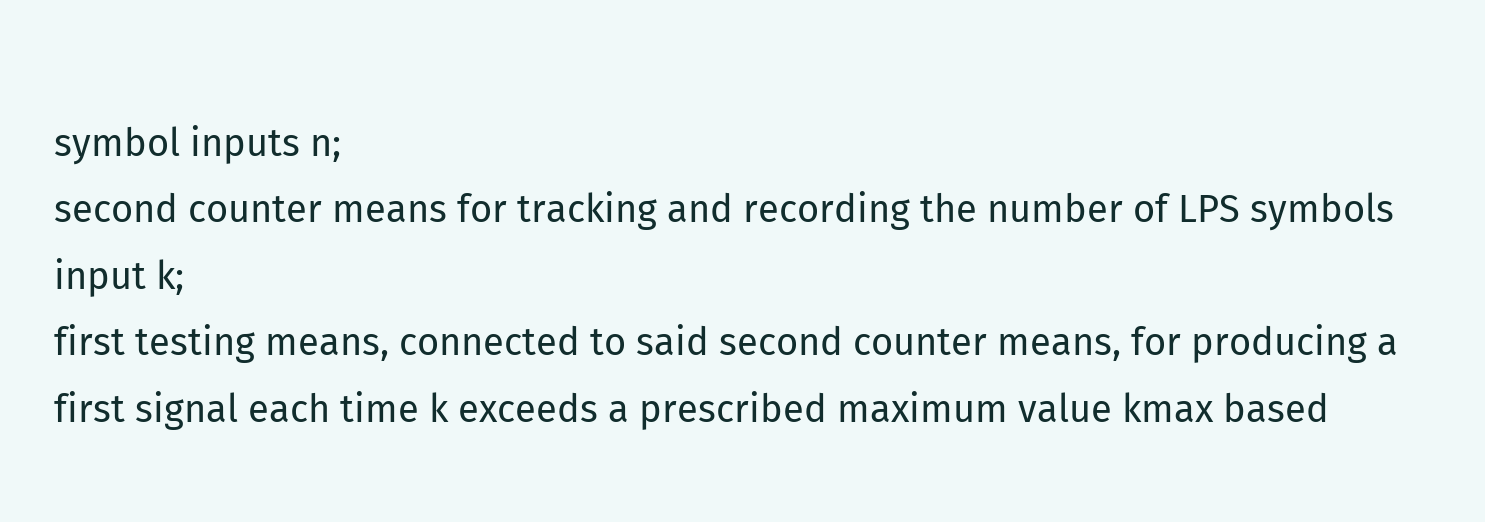symbol inputs n;
second counter means for tracking and recording the number of LPS symbols input k;
first testing means, connected to said second counter means, for producing a first signal each time k exceeds a prescribed maximum value kmax based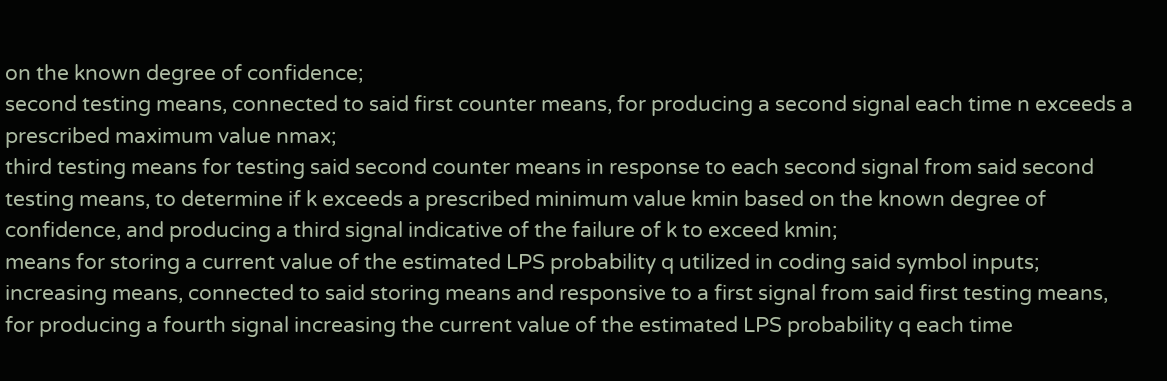on the known degree of confidence;
second testing means, connected to said first counter means, for producing a second signal each time n exceeds a prescribed maximum value nmax;
third testing means for testing said second counter means in response to each second signal from said second testing means, to determine if k exceeds a prescribed minimum value kmin based on the known degree of confidence, and producing a third signal indicative of the failure of k to exceed kmin;
means for storing a current value of the estimated LPS probability q utilized in coding said symbol inputs;
increasing means, connected to said storing means and responsive to a first signal from said first testing means, for producing a fourth signal increasing the current value of the estimated LPS probability q each time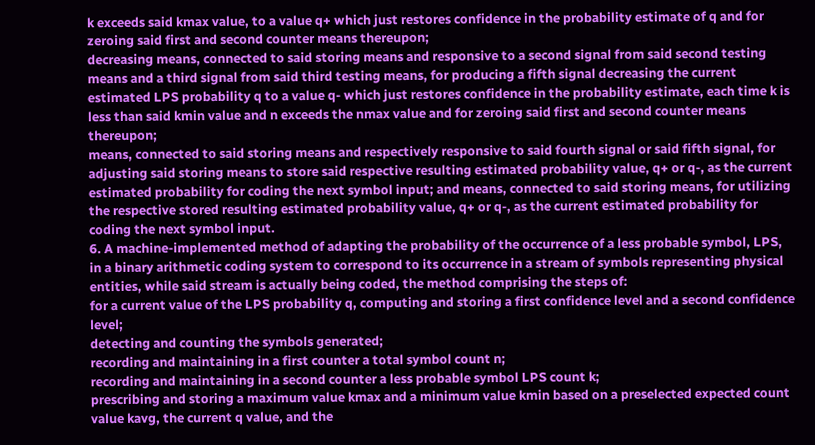k exceeds said kmax value, to a value q+ which just restores confidence in the probability estimate of q and for zeroing said first and second counter means thereupon;
decreasing means, connected to said storing means and responsive to a second signal from said second testing means and a third signal from said third testing means, for producing a fifth signal decreasing the current estimated LPS probability q to a value q- which just restores confidence in the probability estimate, each time k is less than said kmin value and n exceeds the nmax value and for zeroing said first and second counter means thereupon;
means, connected to said storing means and respectively responsive to said fourth signal or said fifth signal, for adjusting said storing means to store said respective resulting estimated probability value, q+ or q-, as the current estimated probability for coding the next symbol input; and means, connected to said storing means, for utilizing the respective stored resulting estimated probability value, q+ or q-, as the current estimated probability for coding the next symbol input.
6. A machine-implemented method of adapting the probability of the occurrence of a less probable symbol, LPS, in a binary arithmetic coding system to correspond to its occurrence in a stream of symbols representing physical entities, while said stream is actually being coded, the method comprising the steps of:
for a current value of the LPS probability q, computing and storing a first confidence level and a second confidence level;
detecting and counting the symbols generated;
recording and maintaining in a first counter a total symbol count n;
recording and maintaining in a second counter a less probable symbol LPS count k;
prescribing and storing a maximum value kmax and a minimum value kmin based on a preselected expected count value kavg, the current q value, and the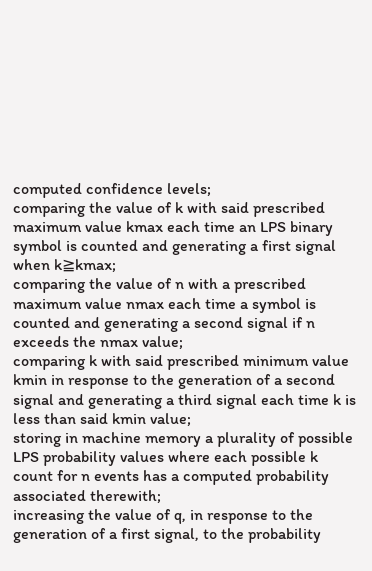computed confidence levels;
comparing the value of k with said prescribed maximum value kmax each time an LPS binary symbol is counted and generating a first signal when k≧kmax;
comparing the value of n with a prescribed maximum value nmax each time a symbol is counted and generating a second signal if n exceeds the nmax value;
comparing k with said prescribed minimum value kmin in response to the generation of a second signal and generating a third signal each time k is less than said kmin value;
storing in machine memory a plurality of possible LPS probability values where each possible k count for n events has a computed probability associated therewith;
increasing the value of q, in response to the generation of a first signal, to the probability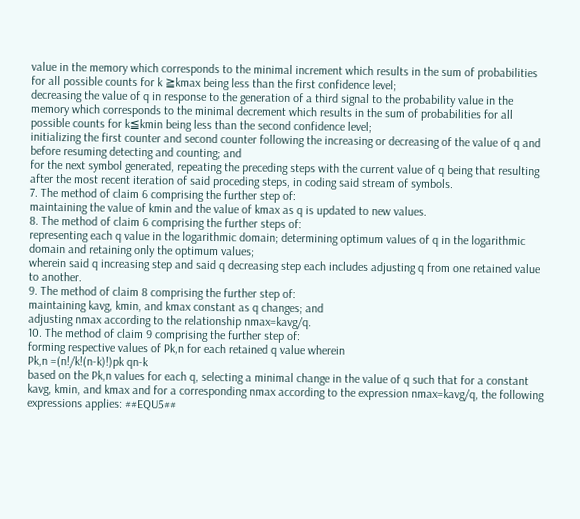value in the memory which corresponds to the minimal increment which results in the sum of probabilities for all possible counts for k ≧kmax being less than the first confidence level;
decreasing the value of q in response to the generation of a third signal to the probability value in the memory which corresponds to the minimal decrement which results in the sum of probabilities for all possible counts for k≦kmin being less than the second confidence level;
initializing the first counter and second counter following the increasing or decreasing of the value of q and before resuming detecting and counting; and
for the next symbol generated, repeating the preceding steps with the current value of q being that resulting after the most recent iteration of said proceding steps, in coding said stream of symbols.
7. The method of claim 6 comprising the further step of:
maintaining the value of kmin and the value of kmax as q is updated to new values.
8. The method of claim 6 comprising the further steps of:
representing each q value in the logarithmic domain; determining optimum values of q in the logarithmic domain and retaining only the optimum values;
wherein said q increasing step and said q decreasing step each includes adjusting q from one retained value to another.
9. The method of claim 8 comprising the further step of:
maintaining kavg, kmin, and kmax constant as q changes; and
adjusting nmax according to the relationship nmax=kavg/q.
10. The method of claim 9 comprising the further step of:
forming respective values of Pk,n for each retained q value wherein
Pk,n =(n!/k!(n-k)!)pk qn-k
based on the Pk,n values for each q, selecting a minimal change in the value of q such that for a constant kavg, kmin, and kmax and for a corresponding nmax according to the expression nmax=kavg/q, the following expressions applies: ##EQU5##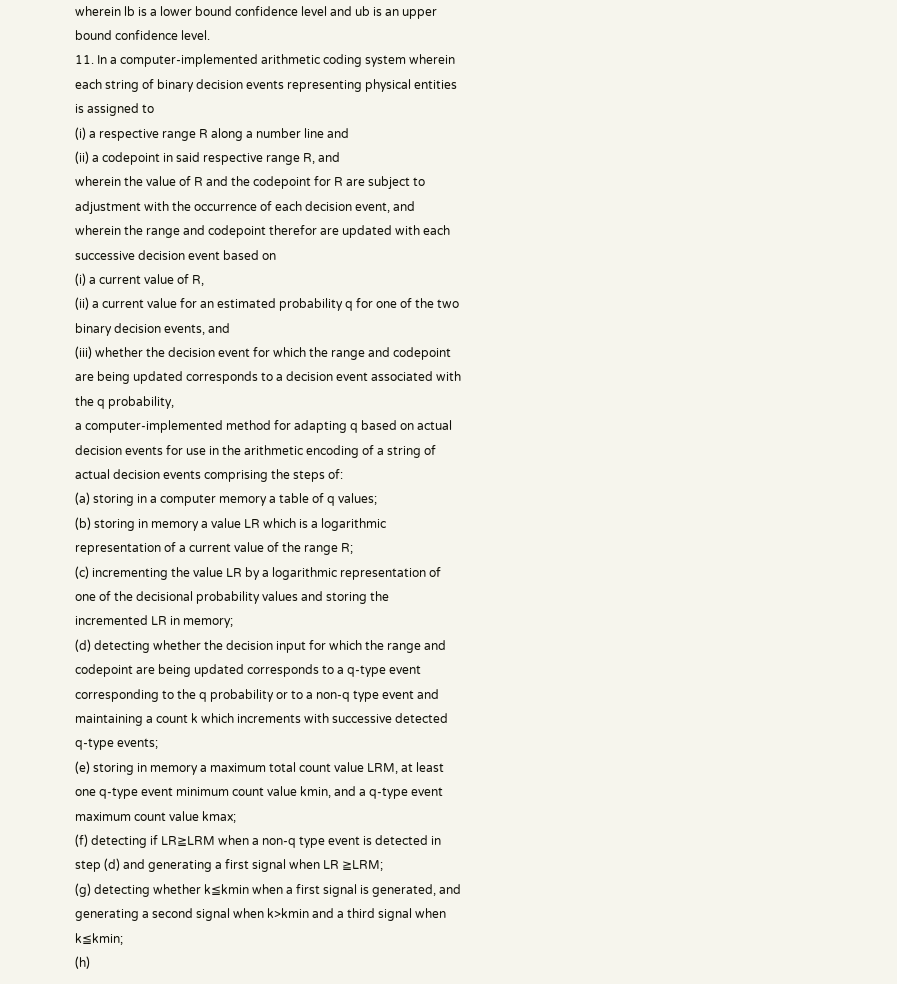wherein lb is a lower bound confidence level and ub is an upper bound confidence level.
11. In a computer-implemented arithmetic coding system wherein each string of binary decision events representing physical entities is assigned to
(i) a respective range R along a number line and
(ii) a codepoint in said respective range R, and
wherein the value of R and the codepoint for R are subject to adjustment with the occurrence of each decision event, and wherein the range and codepoint therefor are updated with each successive decision event based on
(i) a current value of R,
(ii) a current value for an estimated probability q for one of the two binary decision events, and
(iii) whether the decision event for which the range and codepoint are being updated corresponds to a decision event associated with the q probability,
a computer-implemented method for adapting q based on actual decision events for use in the arithmetic encoding of a string of actual decision events comprising the steps of:
(a) storing in a computer memory a table of q values;
(b) storing in memory a value LR which is a logarithmic representation of a current value of the range R;
(c) incrementing the value LR by a logarithmic representation of one of the decisional probability values and storing the incremented LR in memory;
(d) detecting whether the decision input for which the range and codepoint are being updated corresponds to a q-type event corresponding to the q probability or to a non-q type event and maintaining a count k which increments with successive detected q-type events;
(e) storing in memory a maximum total count value LRM, at least one q-type event minimum count value kmin, and a q-type event maximum count value kmax;
(f) detecting if LR≧LRM when a non-q type event is detected in step (d) and generating a first signal when LR ≧LRM;
(g) detecting whether k≦kmin when a first signal is generated, and generating a second signal when k>kmin and a third signal when k≦kmin;
(h)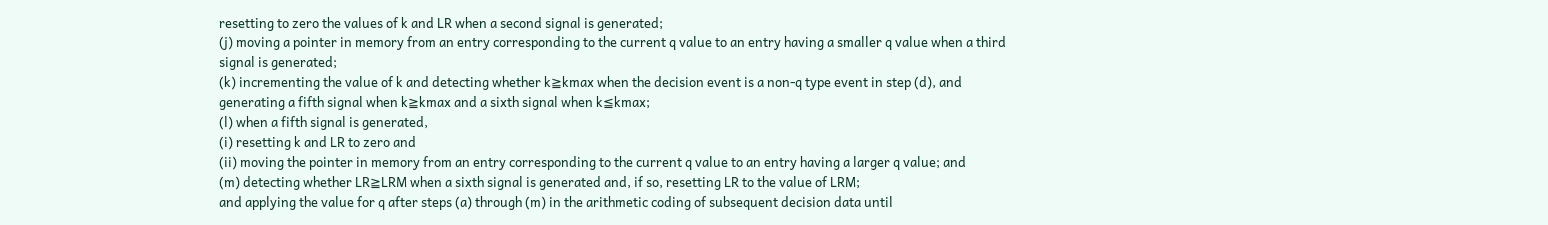resetting to zero the values of k and LR when a second signal is generated;
(j) moving a pointer in memory from an entry corresponding to the current q value to an entry having a smaller q value when a third signal is generated;
(k) incrementing the value of k and detecting whether k≧kmax when the decision event is a non-q type event in step (d), and generating a fifth signal when k≧kmax and a sixth signal when k≦kmax;
(l) when a fifth signal is generated,
(i) resetting k and LR to zero and
(ii) moving the pointer in memory from an entry corresponding to the current q value to an entry having a larger q value; and
(m) detecting whether LR≧LRM when a sixth signal is generated and, if so, resetting LR to the value of LRM;
and applying the value for q after steps (a) through (m) in the arithmetic coding of subsequent decision data until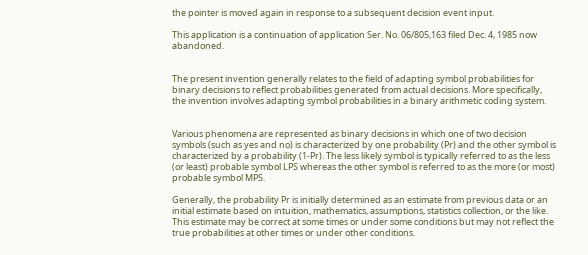the pointer is moved again in response to a subsequent decision event input.

This application is a continuation of application Ser. No. 06/805,163 filed Dec. 4, 1985 now abandoned.


The present invention generally relates to the field of adapting symbol probabilities for binary decisions to reflect probabilities generated from actual decisions. More specifically, the invention involves adapting symbol probabilities in a binary arithmetic coding system.


Various phenomena are represented as binary decisions in which one of two decision symbols (such as yes and no) is characterized by one probability (Pr) and the other symbol is characterized by a probability (1-Pr). The less likely symbol is typically referred to as the less (or least) probable symbol LPS whereas the other symbol is referred to as the more (or most) probable symbol MPS.

Generally, the probability Pr is initially determined as an estimate from previous data or an initial estimate based on intuition, mathematics, assumptions, statistics collection, or the like. This estimate may be correct at some times or under some conditions but may not reflect the true probabilities at other times or under other conditions.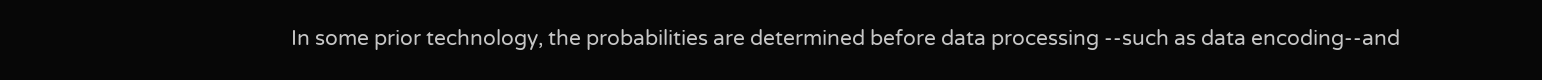In some prior technology, the probabilities are determined before data processing --such as data encoding--and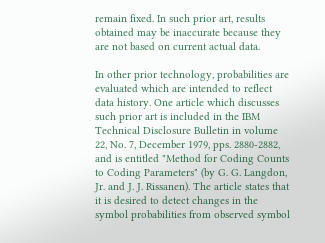remain fixed. In such prior art, results obtained may be inaccurate because they are not based on current actual data.

In other prior technology, probabilities are evaluated which are intended to reflect data history. One article which discusses such prior art is included in the IBM Technical Disclosure Bulletin in volume 22, No. 7, December 1979, pps. 2880-2882, and is entitled "Method for Coding Counts to Coding Parameters" (by G. G. Langdon, Jr. and J. J. Rissanen). The article states that it is desired to detect changes in the symbol probabilities from observed symbol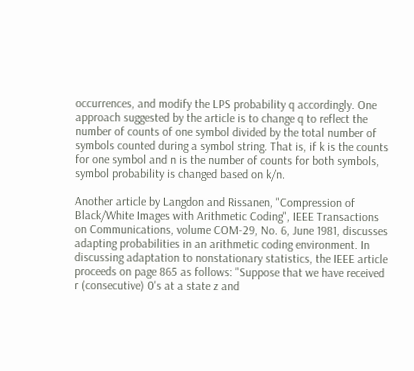occurrences, and modify the LPS probability q accordingly. One approach suggested by the article is to change q to reflect the number of counts of one symbol divided by the total number of symbols counted during a symbol string. That is, if k is the counts for one symbol and n is the number of counts for both symbols, symbol probability is changed based on k/n.

Another article by Langdon and Rissanen, "Compression of Black/White Images with Arithmetic Coding", IEEE Transactions on Communications, volume COM-29, No. 6, June 1981, discusses adapting probabilities in an arithmetic coding environment. In discussing adaptation to nonstationary statistics, the IEEE article proceeds on page 865 as follows: "Suppose that we have received r (consecutive) 0's at a state z and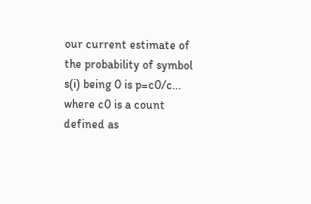our current estimate of the probability of symbol s(i) being 0 is p=c0/c... where c0 is a count defined as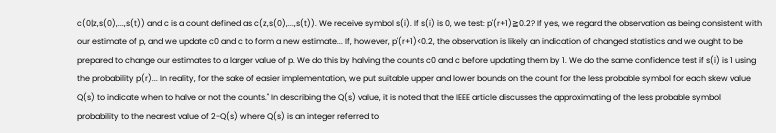c(0|z,s(0),...,s(t)) and c is a count defined as c(z,s(0),...,s(t)). We receive symbol s(i). If s(i) is 0, we test: p'(r+1)≧0.2? If yes, we regard the observation as being consistent with our estimate of p, and we update c0 and c to form a new estimate... If, however, p'(r+1)<0.2, the observation is likely an indication of changed statistics and we ought to be prepared to change our estimates to a larger value of p. We do this by halving the counts c0 and c before updating them by 1. We do the same confidence test if s(i) is 1 using the probability p(r)... In reality, for the sake of easier implementation, we put suitable upper and lower bounds on the count for the less probable symbol for each skew value Q(s) to indicate when to halve or not the counts." In describing the Q(s) value, it is noted that the IEEE article discusses the approximating of the less probable symbol probability to the nearest value of 2-Q(s) where Q(s) is an integer referred to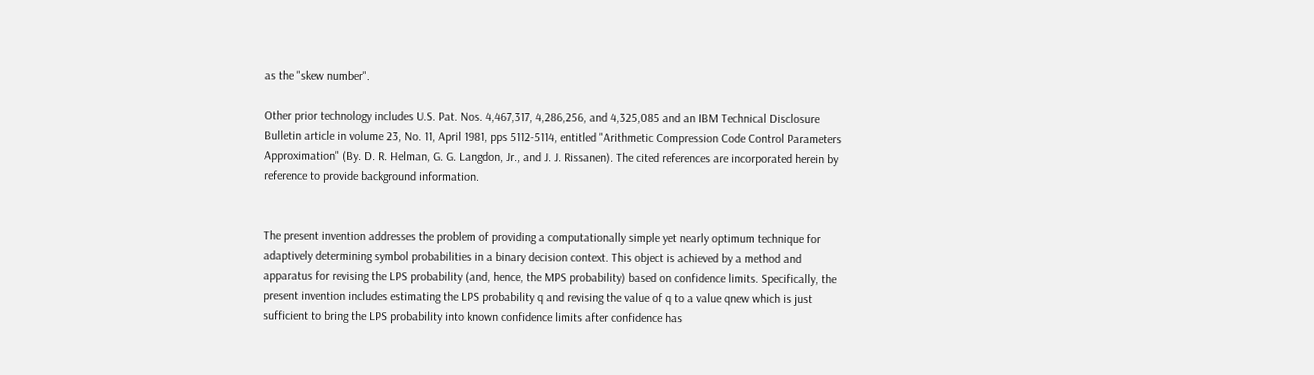as the "skew number".

Other prior technology includes U.S. Pat. Nos. 4,467,317, 4,286,256, and 4,325,085 and an IBM Technical Disclosure Bulletin article in volume 23, No. 11, April 1981, pps 5112-5114, entitled "Arithmetic Compression Code Control Parameters Approximation" (By. D. R. Helman, G. G. Langdon, Jr., and J. J. Rissanen). The cited references are incorporated herein by reference to provide background information.


The present invention addresses the problem of providing a computationally simple yet nearly optimum technique for adaptively determining symbol probabilities in a binary decision context. This object is achieved by a method and apparatus for revising the LPS probability (and, hence, the MPS probability) based on confidence limits. Specifically, the present invention includes estimating the LPS probability q and revising the value of q to a value qnew which is just sufficient to bring the LPS probability into known confidence limits after confidence has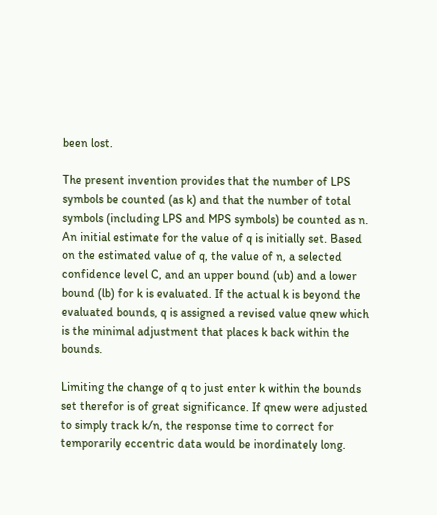been lost.

The present invention provides that the number of LPS symbols be counted (as k) and that the number of total symbols (including LPS and MPS symbols) be counted as n. An initial estimate for the value of q is initially set. Based on the estimated value of q, the value of n, a selected confidence level C, and an upper bound (ub) and a lower bound (lb) for k is evaluated. If the actual k is beyond the evaluated bounds, q is assigned a revised value qnew which is the minimal adjustment that places k back within the bounds.

Limiting the change of q to just enter k within the bounds set therefor is of great significance. If qnew were adjusted to simply track k/n, the response time to correct for temporarily eccentric data would be inordinately long.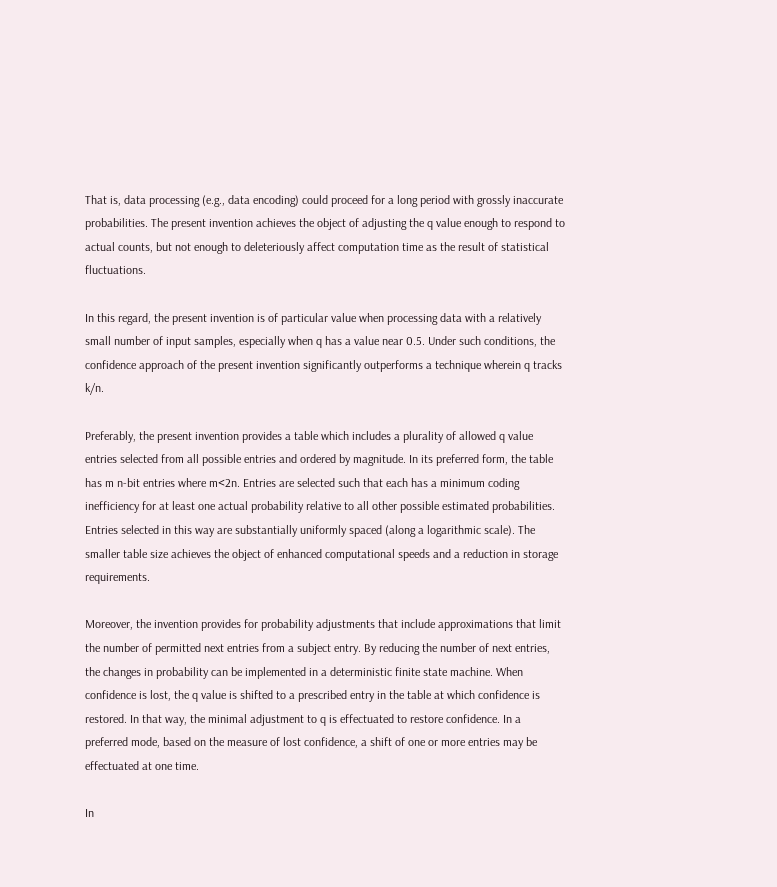That is, data processing (e.g., data encoding) could proceed for a long period with grossly inaccurate probabilities. The present invention achieves the object of adjusting the q value enough to respond to actual counts, but not enough to deleteriously affect computation time as the result of statistical fluctuations.

In this regard, the present invention is of particular value when processing data with a relatively small number of input samples, especially when q has a value near 0.5. Under such conditions, the confidence approach of the present invention significantly outperforms a technique wherein q tracks k/n.

Preferably, the present invention provides a table which includes a plurality of allowed q value entries selected from all possible entries and ordered by magnitude. In its preferred form, the table has m n-bit entries where m<2n. Entries are selected such that each has a minimum coding inefficiency for at least one actual probability relative to all other possible estimated probabilities. Entries selected in this way are substantially uniformly spaced (along a logarithmic scale). The smaller table size achieves the object of enhanced computational speeds and a reduction in storage requirements.

Moreover, the invention provides for probability adjustments that include approximations that limit the number of permitted next entries from a subject entry. By reducing the number of next entries, the changes in probability can be implemented in a deterministic finite state machine. When confidence is lost, the q value is shifted to a prescribed entry in the table at which confidence is restored. In that way, the minimal adjustment to q is effectuated to restore confidence. In a preferred mode, based on the measure of lost confidence, a shift of one or more entries may be effectuated at one time.

In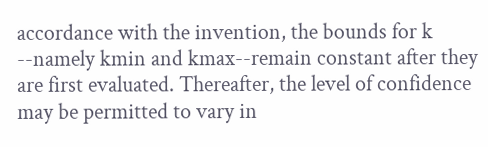accordance with the invention, the bounds for k --namely kmin and kmax--remain constant after they are first evaluated. Thereafter, the level of confidence may be permitted to vary in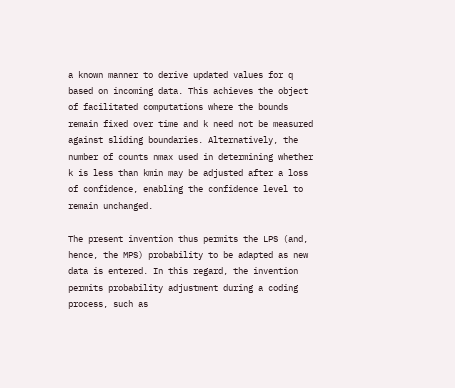a known manner to derive updated values for q based on incoming data. This achieves the object of facilitated computations where the bounds remain fixed over time and k need not be measured against sliding boundaries. Alternatively, the number of counts nmax used in determining whether k is less than kmin may be adjusted after a loss of confidence, enabling the confidence level to remain unchanged.

The present invention thus permits the LPS (and, hence, the MPS) probability to be adapted as new data is entered. In this regard, the invention permits probability adjustment during a coding process, such as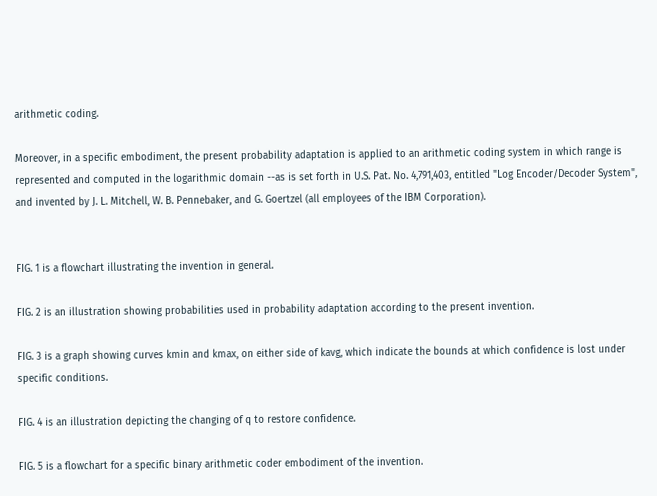arithmetic coding.

Moreover, in a specific embodiment, the present probability adaptation is applied to an arithmetic coding system in which range is represented and computed in the logarithmic domain --as is set forth in U.S. Pat. No. 4,791,403, entitled "Log Encoder/Decoder System", and invented by J. L. Mitchell, W. B. Pennebaker, and G. Goertzel (all employees of the IBM Corporation).


FIG. 1 is a flowchart illustrating the invention in general.

FIG. 2 is an illustration showing probabilities used in probability adaptation according to the present invention.

FIG. 3 is a graph showing curves kmin and kmax, on either side of kavg, which indicate the bounds at which confidence is lost under specific conditions.

FIG. 4 is an illustration depicting the changing of q to restore confidence.

FIG. 5 is a flowchart for a specific binary arithmetic coder embodiment of the invention.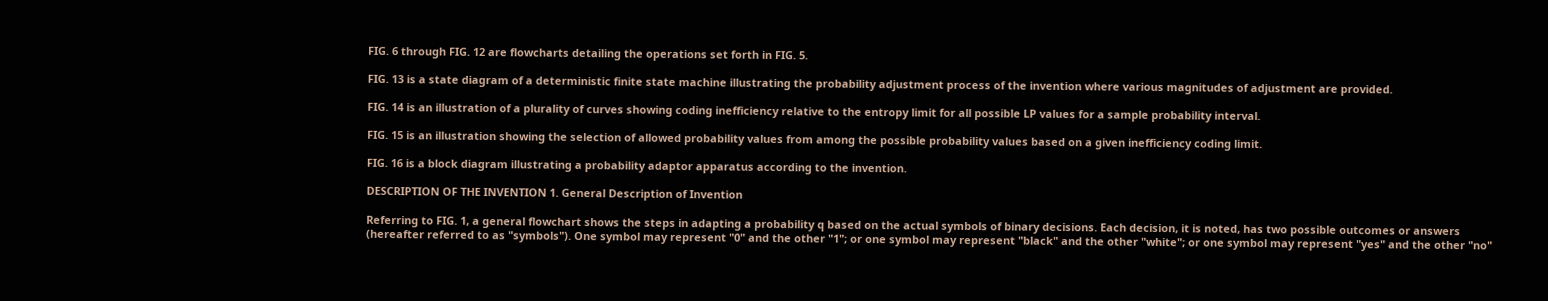FIG. 6 through FIG. 12 are flowcharts detailing the operations set forth in FIG. 5.

FIG. 13 is a state diagram of a deterministic finite state machine illustrating the probability adjustment process of the invention where various magnitudes of adjustment are provided.

FIG. 14 is an illustration of a plurality of curves showing coding inefficiency relative to the entropy limit for all possible LP values for a sample probability interval.

FIG. 15 is an illustration showing the selection of allowed probability values from among the possible probability values based on a given inefficiency coding limit.

FIG. 16 is a block diagram illustrating a probability adaptor apparatus according to the invention.

DESCRIPTION OF THE INVENTION 1. General Description of Invention

Referring to FIG. 1, a general flowchart shows the steps in adapting a probability q based on the actual symbols of binary decisions. Each decision, it is noted, has two possible outcomes or answers (hereafter referred to as "symbols"). One symbol may represent "0" and the other "1"; or one symbol may represent "black" and the other "white"; or one symbol may represent "yes" and the other "no"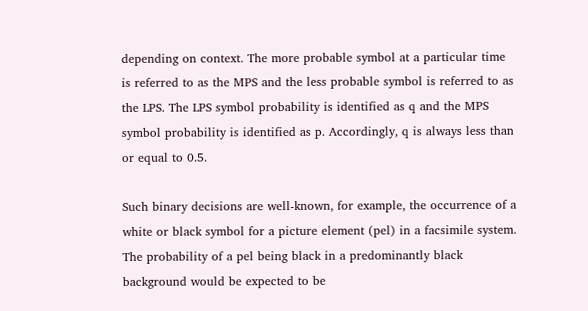depending on context. The more probable symbol at a particular time is referred to as the MPS and the less probable symbol is referred to as the LPS. The LPS symbol probability is identified as q and the MPS symbol probability is identified as p. Accordingly, q is always less than or equal to 0.5.

Such binary decisions are well-known, for example, the occurrence of a white or black symbol for a picture element (pel) in a facsimile system. The probability of a pel being black in a predominantly black background would be expected to be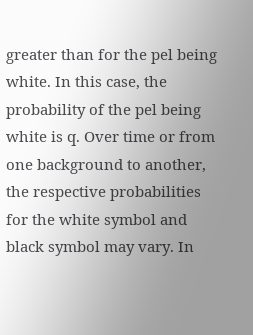greater than for the pel being white. In this case, the probability of the pel being white is q. Over time or from one background to another, the respective probabilities for the white symbol and black symbol may vary. In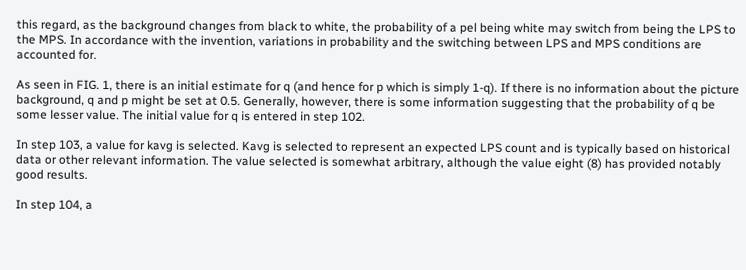this regard, as the background changes from black to white, the probability of a pel being white may switch from being the LPS to the MPS. In accordance with the invention, variations in probability and the switching between LPS and MPS conditions are accounted for.

As seen in FIG. 1, there is an initial estimate for q (and hence for p which is simply 1-q). If there is no information about the picture background, q and p might be set at 0.5. Generally, however, there is some information suggesting that the probability of q be some lesser value. The initial value for q is entered in step 102.

In step 103, a value for kavg is selected. Kavg is selected to represent an expected LPS count and is typically based on historical data or other relevant information. The value selected is somewhat arbitrary, although the value eight (8) has provided notably good results.

In step 104, a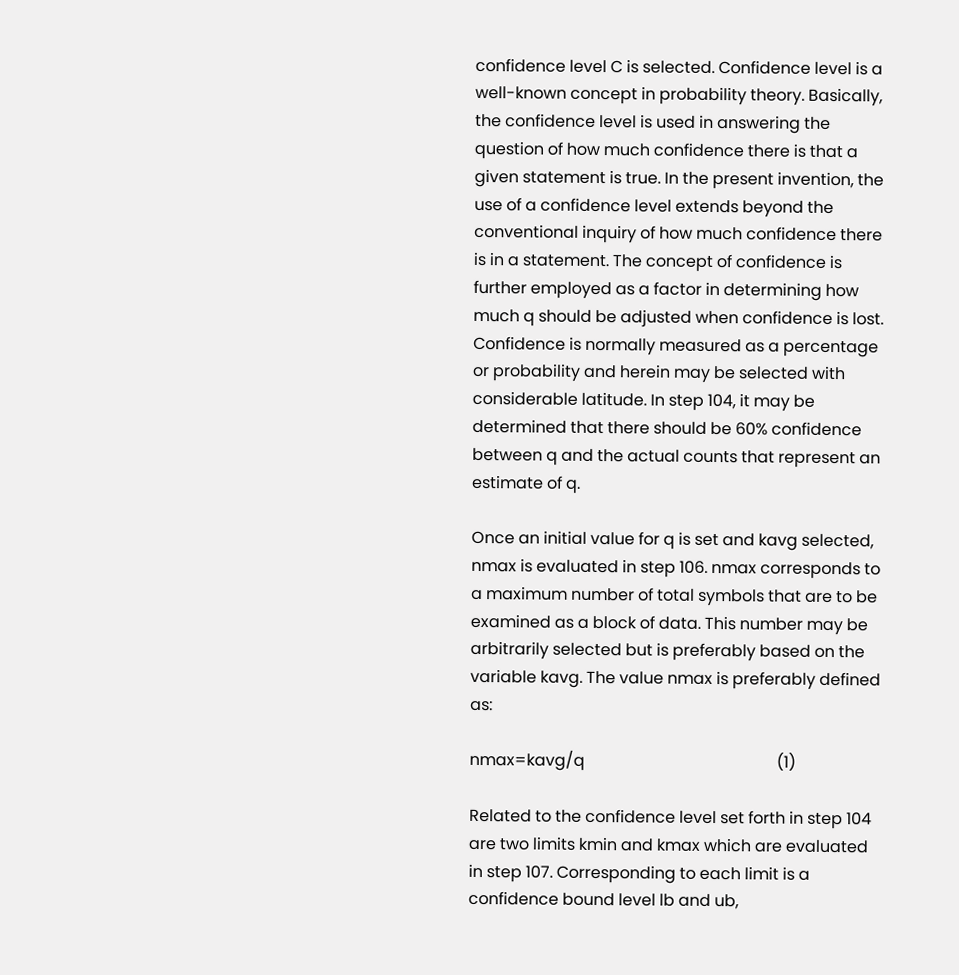confidence level C is selected. Confidence level is a well-known concept in probability theory. Basically, the confidence level is used in answering the question of how much confidence there is that a given statement is true. In the present invention, the use of a confidence level extends beyond the conventional inquiry of how much confidence there is in a statement. The concept of confidence is further employed as a factor in determining how much q should be adjusted when confidence is lost. Confidence is normally measured as a percentage or probability and herein may be selected with considerable latitude. In step 104, it may be determined that there should be 60% confidence between q and the actual counts that represent an estimate of q.

Once an initial value for q is set and kavg selected, nmax is evaluated in step 106. nmax corresponds to a maximum number of total symbols that are to be examined as a block of data. This number may be arbitrarily selected but is preferably based on the variable kavg. The value nmax is preferably defined as:

nmax=kavg/q                                                (1)

Related to the confidence level set forth in step 104 are two limits kmin and kmax which are evaluated in step 107. Corresponding to each limit is a confidence bound level lb and ub,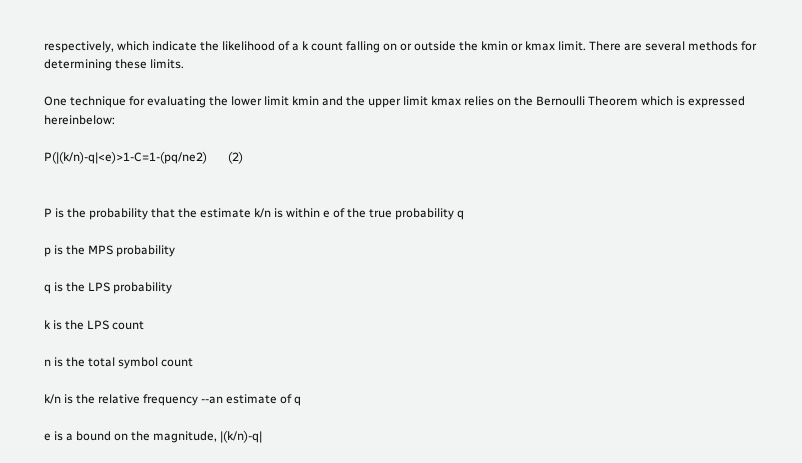respectively, which indicate the likelihood of a k count falling on or outside the kmin or kmax limit. There are several methods for determining these limits.

One technique for evaluating the lower limit kmin and the upper limit kmax relies on the Bernoulli Theorem which is expressed hereinbelow:

P(|(k/n)-q|<e)>1-C=1-(pq/ne2)       (2)


P is the probability that the estimate k/n is within e of the true probability q

p is the MPS probability

q is the LPS probability

k is the LPS count

n is the total symbol count

k/n is the relative frequency --an estimate of q

e is a bound on the magnitude, |(k/n)-q|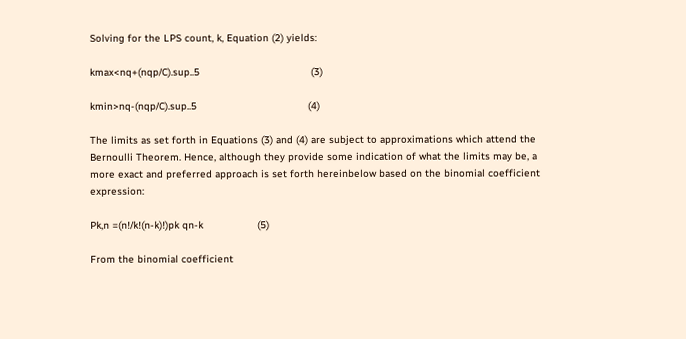Solving for the LPS count, k, Equation (2) yields:

kmax<nq+(nqp/C).sup..5                                     (3)

kmin>nq-(nqp/C).sup..5                                     (4)

The limits as set forth in Equations (3) and (4) are subject to approximations which attend the Bernoulli Theorem. Hence, although they provide some indication of what the limits may be, a more exact and preferred approach is set forth hereinbelow based on the binomial coefficient expression:

Pk,n =(n!/k!(n-k)!)pk qn-k                  (5)

From the binomial coefficient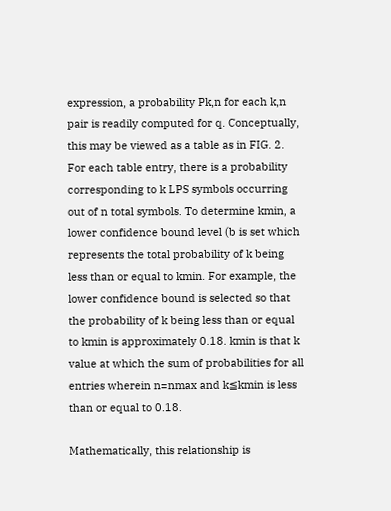expression, a probability Pk,n for each k,n pair is readily computed for q. Conceptually, this may be viewed as a table as in FIG. 2. For each table entry, there is a probability corresponding to k LPS symbols occurring out of n total symbols. To determine kmin, a lower confidence bound level (b is set which represents the total probability of k being less than or equal to kmin. For example, the lower confidence bound is selected so that the probability of k being less than or equal to kmin is approximately 0.18. kmin is that k value at which the sum of probabilities for all entries wherein n=nmax and k≦kmin is less than or equal to 0.18.

Mathematically, this relationship is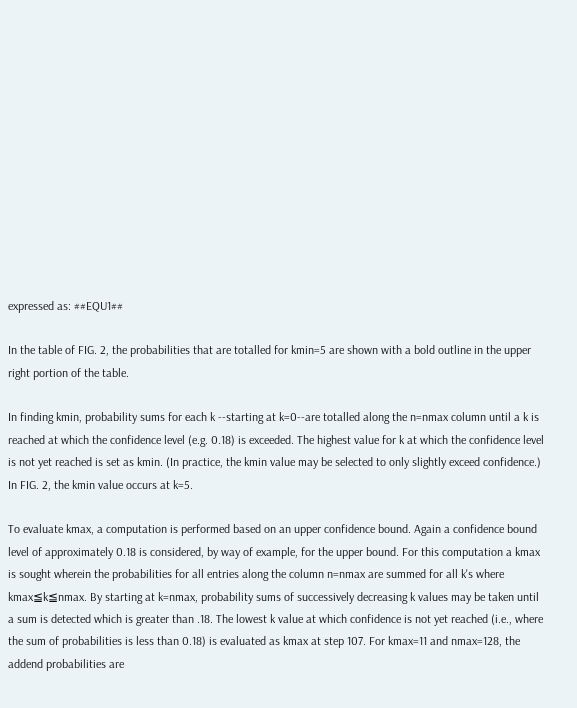expressed as: ##EQU1##

In the table of FIG. 2, the probabilities that are totalled for kmin=5 are shown with a bold outline in the upper right portion of the table.

In finding kmin, probability sums for each k --starting at k=0--are totalled along the n=nmax column until a k is reached at which the confidence level (e.g. 0.18) is exceeded. The highest value for k at which the confidence level is not yet reached is set as kmin. (In practice, the kmin value may be selected to only slightly exceed confidence.) In FIG. 2, the kmin value occurs at k=5.

To evaluate kmax, a computation is performed based on an upper confidence bound. Again a confidence bound level of approximately 0.18 is considered, by way of example, for the upper bound. For this computation a kmax is sought wherein the probabilities for all entries along the column n=nmax are summed for all k's where kmax≦k≦nmax. By starting at k=nmax, probability sums of successively decreasing k values may be taken until a sum is detected which is greater than .18. The lowest k value at which confidence is not yet reached (i.e., where the sum of probabilities is less than 0.18) is evaluated as kmax at step 107. For kmax=11 and nmax=128, the addend probabilities are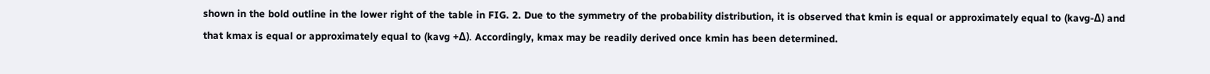shown in the bold outline in the lower right of the table in FIG. 2. Due to the symmetry of the probability distribution, it is observed that kmin is equal or approximately equal to (kavg-Δ) and that kmax is equal or approximately equal to (kavg +Δ). Accordingly, kmax may be readily derived once kmin has been determined.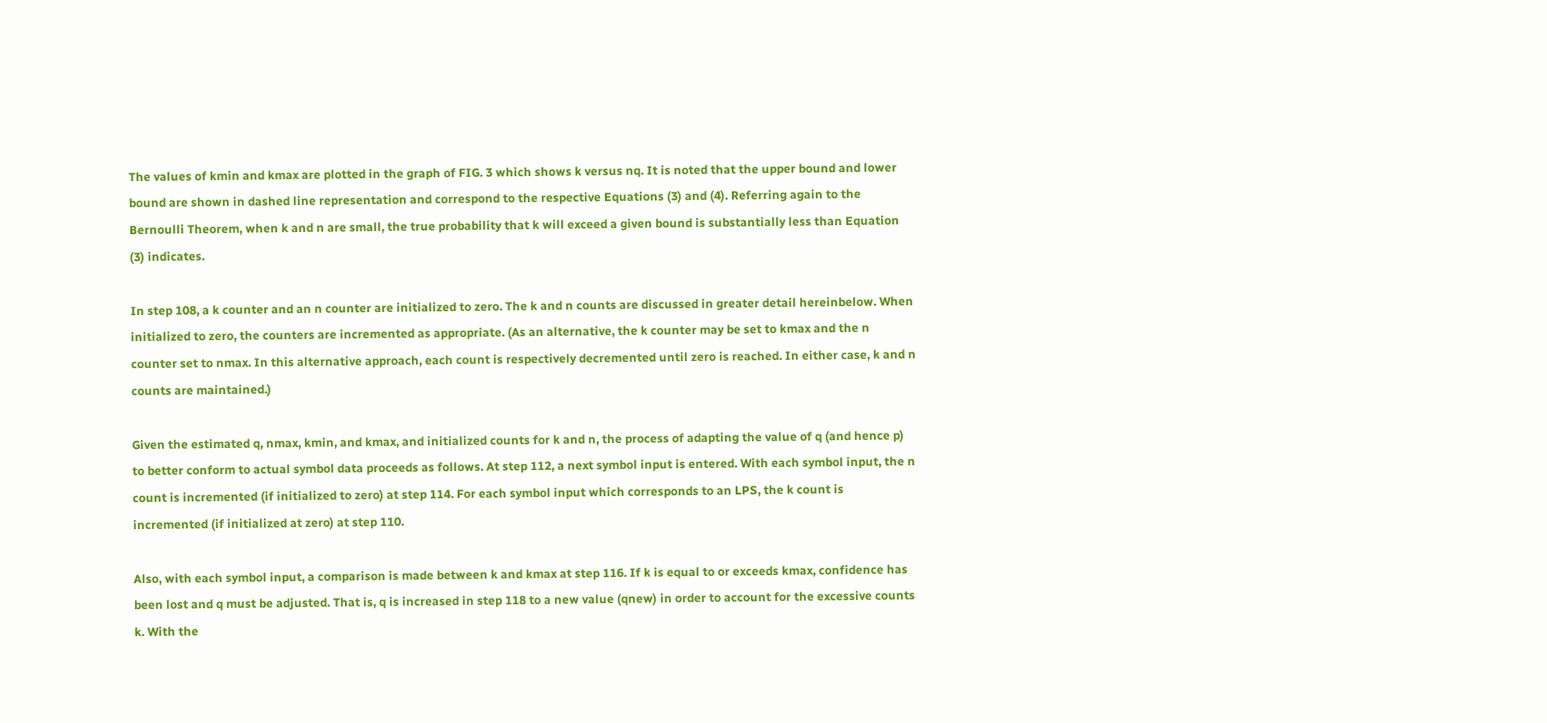The values of kmin and kmax are plotted in the graph of FIG. 3 which shows k versus nq. It is noted that the upper bound and lower bound are shown in dashed line representation and correspond to the respective Equations (3) and (4). Referring again to the Bernoulli Theorem, when k and n are small, the true probability that k will exceed a given bound is substantially less than Equation (3) indicates.

In step 108, a k counter and an n counter are initialized to zero. The k and n counts are discussed in greater detail hereinbelow. When initialized to zero, the counters are incremented as appropriate. (As an alternative, the k counter may be set to kmax and the n counter set to nmax. In this alternative approach, each count is respectively decremented until zero is reached. In either case, k and n counts are maintained.)

Given the estimated q, nmax, kmin, and kmax, and initialized counts for k and n, the process of adapting the value of q (and hence p) to better conform to actual symbol data proceeds as follows. At step 112, a next symbol input is entered. With each symbol input, the n count is incremented (if initialized to zero) at step 114. For each symbol input which corresponds to an LPS, the k count is incremented (if initialized at zero) at step 110.

Also, with each symbol input, a comparison is made between k and kmax at step 116. If k is equal to or exceeds kmax, confidence has been lost and q must be adjusted. That is, q is increased in step 118 to a new value (qnew) in order to account for the excessive counts k. With the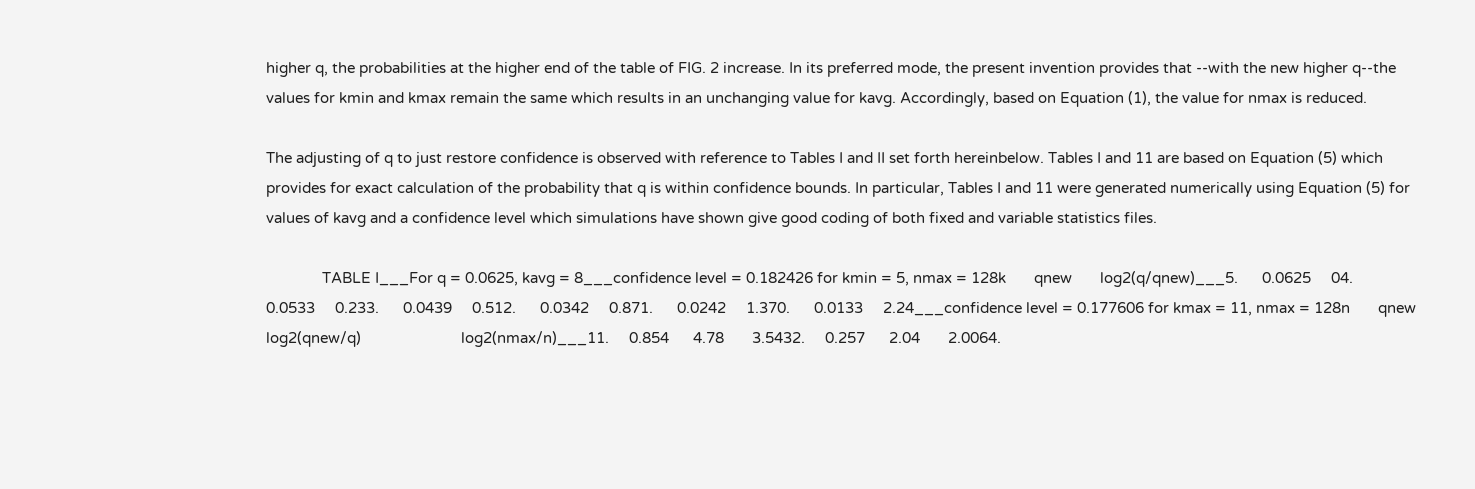higher q, the probabilities at the higher end of the table of FIG. 2 increase. In its preferred mode, the present invention provides that --with the new higher q--the values for kmin and kmax remain the same which results in an unchanging value for kavg. Accordingly, based on Equation (1), the value for nmax is reduced.

The adjusting of q to just restore confidence is observed with reference to Tables I and II set forth hereinbelow. Tables I and 11 are based on Equation (5) which provides for exact calculation of the probability that q is within confidence bounds. In particular, Tables I and 11 were generated numerically using Equation (5) for values of kavg and a confidence level which simulations have shown give good coding of both fixed and variable statistics files.

              TABLE I___For q = 0.0625, kavg = 8___confidence level = 0.182426 for kmin = 5, nmax = 128k       qnew       log2(q/qnew)___5.      0.0625     04.      0.0533     0.233.      0.0439     0.512.      0.0342     0.871.      0.0242     1.370.      0.0133     2.24___confidence level = 0.177606 for kmax = 11, nmax = 128n       qnew       log2(qnew/q)                         log2(nmax/n)___11.     0.854      4.78       3.5432.     0.257      2.04       2.0064.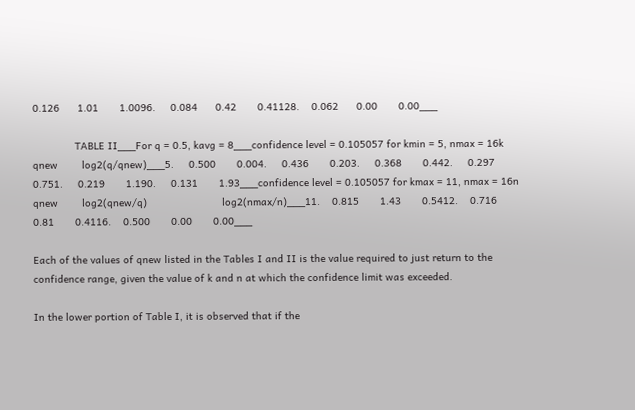0.126      1.01       1.0096.     0.084      0.42       0.41128.    0.062      0.00       0.00___

              TABLE II___For q = 0.5, kavg = 8___confidence level = 0.105057 for kmin = 5, nmax = 16k      qnew        log2(q/qnew)___5.     0.500       0.004.     0.436       0.203.     0.368       0.442.     0.297       0.751.     0.219       1.190.     0.131       1.93___confidence level = 0.105057 for kmax = 11, nmax = 16n      qnew        log2(qnew/q)                         log2(nmax/n)___11.    0.815       1.43       0.5412.    0.716       0.81       0.4116.    0.500       0.00       0.00___

Each of the values of qnew listed in the Tables I and II is the value required to just return to the confidence range, given the value of k and n at which the confidence limit was exceeded.

In the lower portion of Table I, it is observed that if the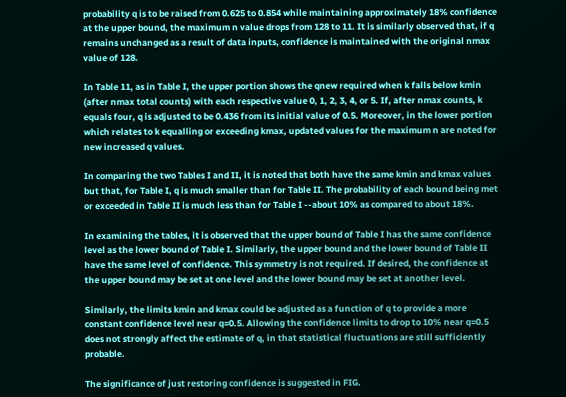probability q is to be raised from 0.625 to 0.854 while maintaining approximately 18% confidence at the upper bound, the maximum n value drops from 128 to 11. It is similarly observed that, if q remains unchanged as a result of data inputs, confidence is maintained with the original nmax value of 128.

In Table 11, as in Table I, the upper portion shows the qnew required when k falls below kmin (after nmax total counts) with each respective value 0, 1, 2, 3, 4, or 5. If, after nmax counts, k equals four, q is adjusted to be 0.436 from its initial value of 0.5. Moreover, in the lower portion which relates to k equalling or exceeding kmax, updated values for the maximum n are noted for new increased q values.

In comparing the two Tables I and II, it is noted that both have the same kmin and kmax values but that, for Table I, q is much smaller than for Table II. The probability of each bound being met or exceeded in Table II is much less than for Table I --about 10% as compared to about 18%.

In examining the tables, it is observed that the upper bound of Table I has the same confidence level as the lower bound of Table I. Similarly, the upper bound and the lower bound of Table II have the same level of confidence. This symmetry is not required. If desired, the confidence at the upper bound may be set at one level and the lower bound may be set at another level.

Similarly, the limits kmin and kmax could be adjusted as a function of q to provide a more constant confidence level near q=0.5. Allowing the confidence limits to drop to 10% near q=0.5 does not strongly affect the estimate of q, in that statistical fluctuations are still sufficiently probable.

The significance of just restoring confidence is suggested in FIG.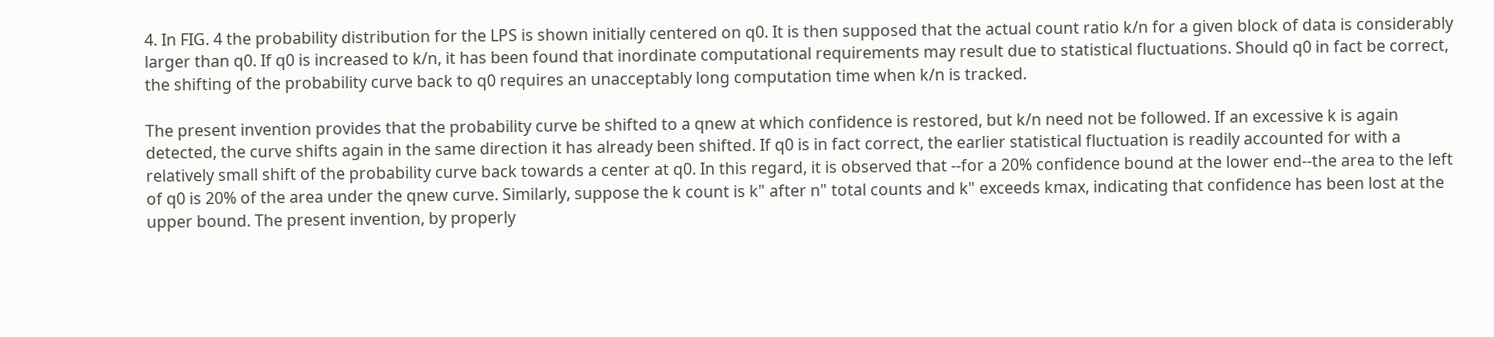4. In FIG. 4 the probability distribution for the LPS is shown initially centered on q0. It is then supposed that the actual count ratio k/n for a given block of data is considerably larger than q0. If q0 is increased to k/n, it has been found that inordinate computational requirements may result due to statistical fluctuations. Should q0 in fact be correct, the shifting of the probability curve back to q0 requires an unacceptably long computation time when k/n is tracked.

The present invention provides that the probability curve be shifted to a qnew at which confidence is restored, but k/n need not be followed. If an excessive k is again detected, the curve shifts again in the same direction it has already been shifted. If q0 is in fact correct, the earlier statistical fluctuation is readily accounted for with a relatively small shift of the probability curve back towards a center at q0. In this regard, it is observed that --for a 20% confidence bound at the lower end--the area to the left of q0 is 20% of the area under the qnew curve. Similarly, suppose the k count is k" after n" total counts and k" exceeds kmax, indicating that confidence has been lost at the upper bound. The present invention, by properly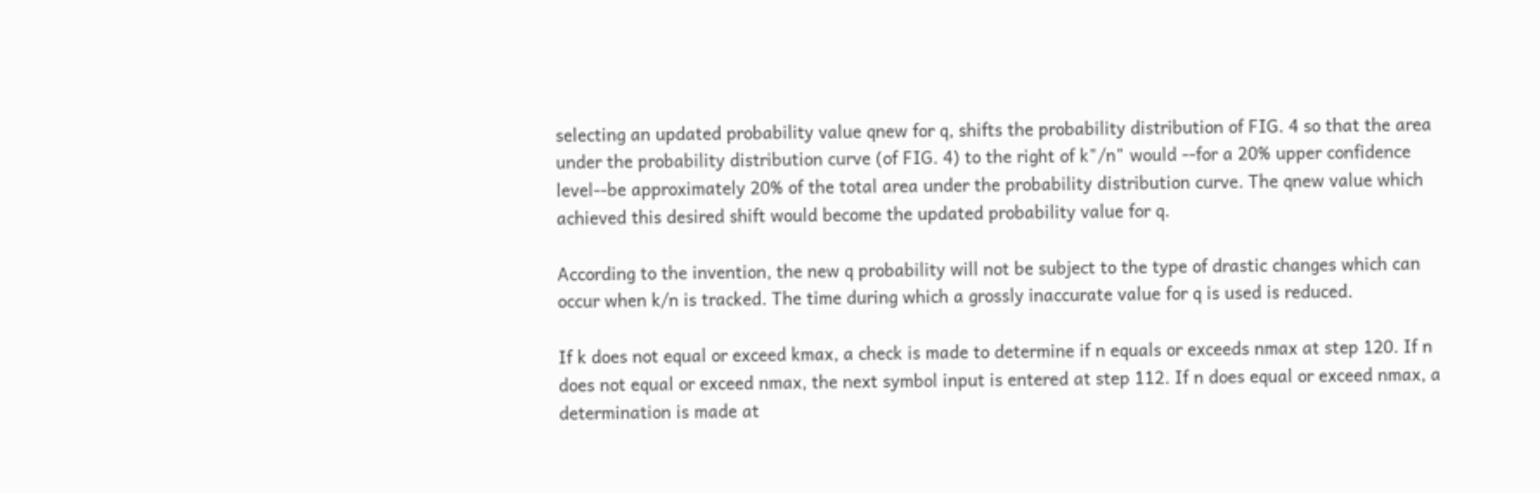selecting an updated probability value qnew for q, shifts the probability distribution of FIG. 4 so that the area under the probability distribution curve (of FIG. 4) to the right of k"/n" would --for a 20% upper confidence level--be approximately 20% of the total area under the probability distribution curve. The qnew value which achieved this desired shift would become the updated probability value for q.

According to the invention, the new q probability will not be subject to the type of drastic changes which can occur when k/n is tracked. The time during which a grossly inaccurate value for q is used is reduced.

If k does not equal or exceed kmax, a check is made to determine if n equals or exceeds nmax at step 120. If n does not equal or exceed nmax, the next symbol input is entered at step 112. If n does equal or exceed nmax, a determination is made at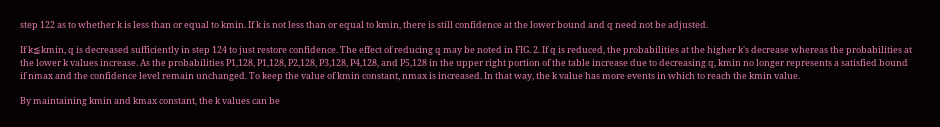step 122 as to whether k is less than or equal to kmin. If k is not less than or equal to kmin, there is still confidence at the lower bound and q need not be adjusted.

If k≦kmin, q is decreased sufficiently in step 124 to just restore confidence. The effect of reducing q may be noted in FIG. 2. If q is reduced, the probabilities at the higher k's decrease whereas the probabilities at the lower k values increase. As the probabilities P1,128, P1,128, P2,128, P3,128, P4,128, and P5,128 in the upper right portion of the table increase due to decreasing q, kmin no longer represents a satisfied bound if nmax and the confidence level remain unchanged. To keep the value of kmin constant, nmax is increased. In that way, the k value has more events in which to reach the kmin value.

By maintaining kmin and kmax constant, the k values can be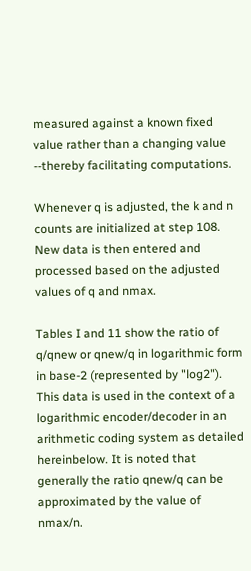measured against a known fixed value rather than a changing value --thereby facilitating computations.

Whenever q is adjusted, the k and n counts are initialized at step 108. New data is then entered and processed based on the adjusted values of q and nmax.

Tables I and 11 show the ratio of q/qnew or qnew/q in logarithmic form in base-2 (represented by "log2"). This data is used in the context of a logarithmic encoder/decoder in an arithmetic coding system as detailed hereinbelow. It is noted that generally the ratio qnew/q can be approximated by the value of nmax/n.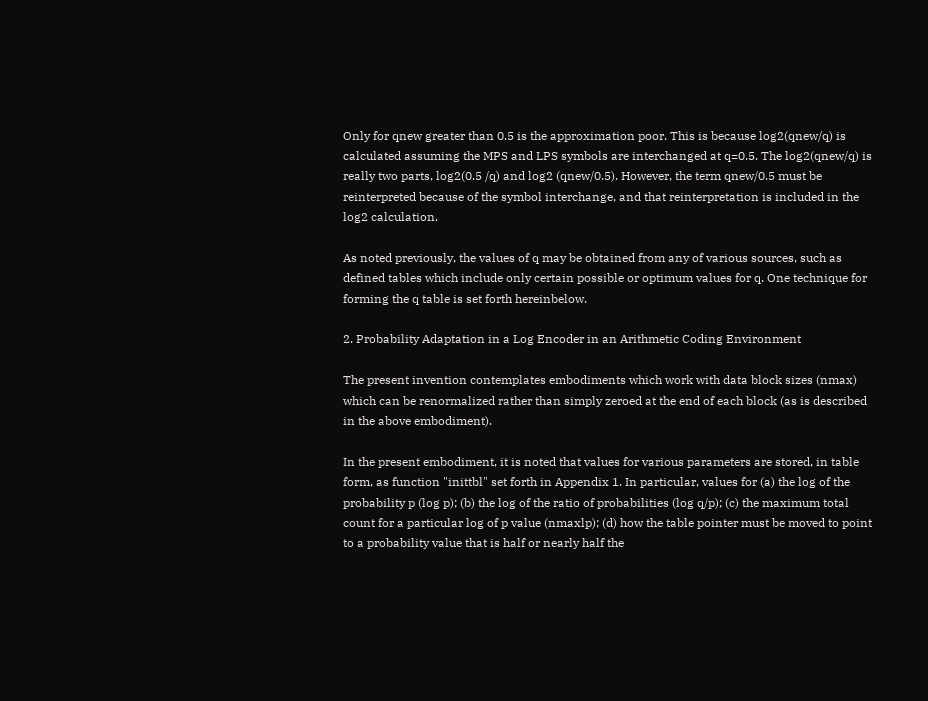Only for qnew greater than 0.5 is the approximation poor. This is because log2(qnew/q) is calculated assuming the MPS and LPS symbols are interchanged at q=0.5. The log2(qnew/q) is really two parts, log2(0.5 /q) and log2 (qnew/0.5). However, the term qnew/0.5 must be reinterpreted because of the symbol interchange, and that reinterpretation is included in the log2 calculation.

As noted previously, the values of q may be obtained from any of various sources, such as defined tables which include only certain possible or optimum values for q. One technique for forming the q table is set forth hereinbelow.

2. Probability Adaptation in a Log Encoder in an Arithmetic Coding Environment

The present invention contemplates embodiments which work with data block sizes (nmax) which can be renormalized rather than simply zeroed at the end of each block (as is described in the above embodiment).

In the present embodiment, it is noted that values for various parameters are stored, in table form, as function "inittbl" set forth in Appendix 1. In particular, values for (a) the log of the probability p (log p); (b) the log of the ratio of probabilities (log q/p); (c) the maximum total count for a particular log of p value (nmaxlp); (d) how the table pointer must be moved to point to a probability value that is half or nearly half the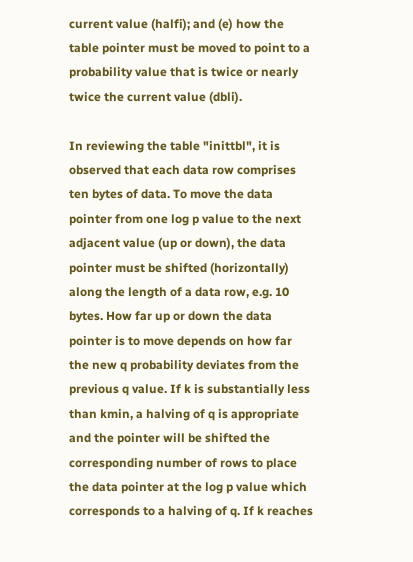current value (halfi); and (e) how the table pointer must be moved to point to a probability value that is twice or nearly twice the current value (dbli).

In reviewing the table "inittbl", it is observed that each data row comprises ten bytes of data. To move the data pointer from one log p value to the next adjacent value (up or down), the data pointer must be shifted (horizontally) along the length of a data row, e.g. 10 bytes. How far up or down the data pointer is to move depends on how far the new q probability deviates from the previous q value. If k is substantially less than kmin, a halving of q is appropriate and the pointer will be shifted the corresponding number of rows to place the data pointer at the log p value which corresponds to a halving of q. If k reaches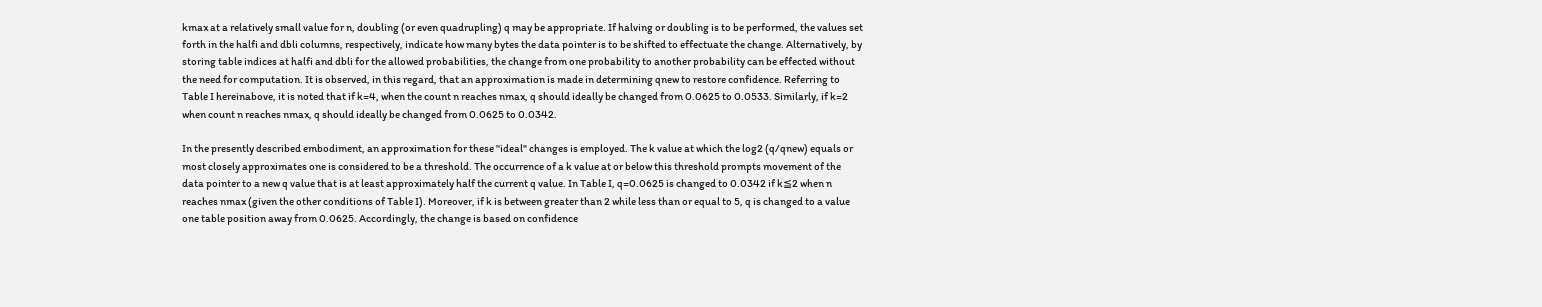kmax at a relatively small value for n, doubling (or even quadrupling) q may be appropriate. If halving or doubling is to be performed, the values set forth in the halfi and dbli columns, respectively, indicate how many bytes the data pointer is to be shifted to effectuate the change. Alternatively, by storing table indices at halfi and dbli for the allowed probabilities, the change from one probability to another probability can be effected without the need for computation. It is observed, in this regard, that an approximation is made in determining qnew to restore confidence. Referring to Table I hereinabove, it is noted that if k=4, when the count n reaches nmax, q should ideally be changed from 0.0625 to 0.0533. Similarly, if k=2 when count n reaches nmax, q should ideally be changed from 0.0625 to 0.0342.

In the presently described embodiment, an approximation for these "ideal" changes is employed. The k value at which the log2 (q/qnew) equals or most closely approximates one is considered to be a threshold. The occurrence of a k value at or below this threshold prompts movement of the data pointer to a new q value that is at least approximately half the current q value. In Table I, q=0.0625 is changed to 0.0342 if k≦2 when n reaches nmax (given the other conditions of Table I). Moreover, if k is between greater than 2 while less than or equal to 5, q is changed to a value one table position away from 0.0625. Accordingly, the change is based on confidence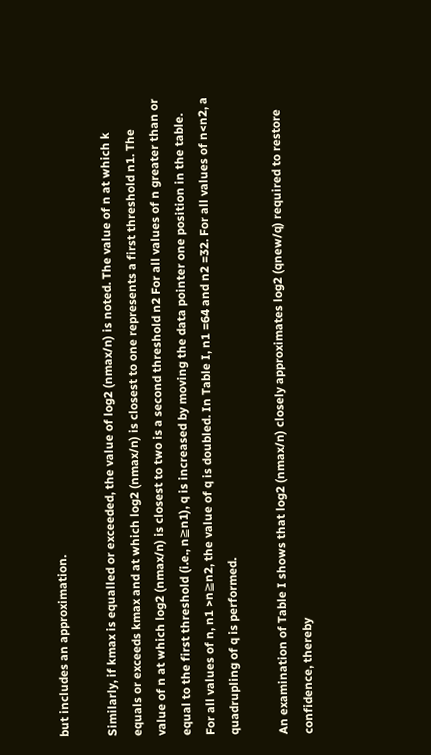but includes an approximation.

Similarly, if kmax is equalled or exceeded, the value of log2 (nmax/n) is noted. The value of n at which k equals or exceeds kmax and at which log2 (nmax/n) is closest to one represents a first threshold n1. The value of n at which log2 (nmax/n) is closest to two is a second threshold n2 For all values of n greater than or equal to the first threshold (i.e., n≧n1), q is increased by moving the data pointer one position in the table. For all values of n, n1 >n≧n2, the value of q is doubled. In Table I, n1 =64 and n2 =32. For all values of n<n2, a quadrupling of q is performed.

An examination of Table I shows that log2 (nmax/n) closely approximates log2 (qnew/q) required to restore confidence, thereby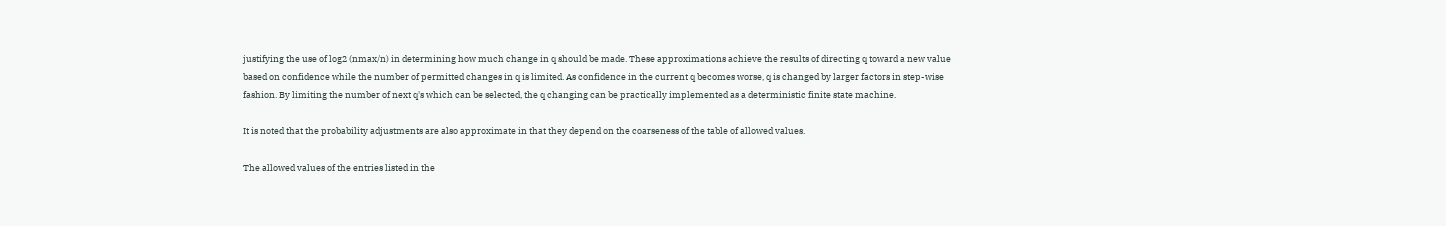justifying the use of log2 (nmax/n) in determining how much change in q should be made. These approximations achieve the results of directing q toward a new value based on confidence while the number of permitted changes in q is limited. As confidence in the current q becomes worse, q is changed by larger factors in step-wise fashion. By limiting the number of next q's which can be selected, the q changing can be practically implemented as a deterministic finite state machine.

It is noted that the probability adjustments are also approximate in that they depend on the coarseness of the table of allowed values.

The allowed values of the entries listed in the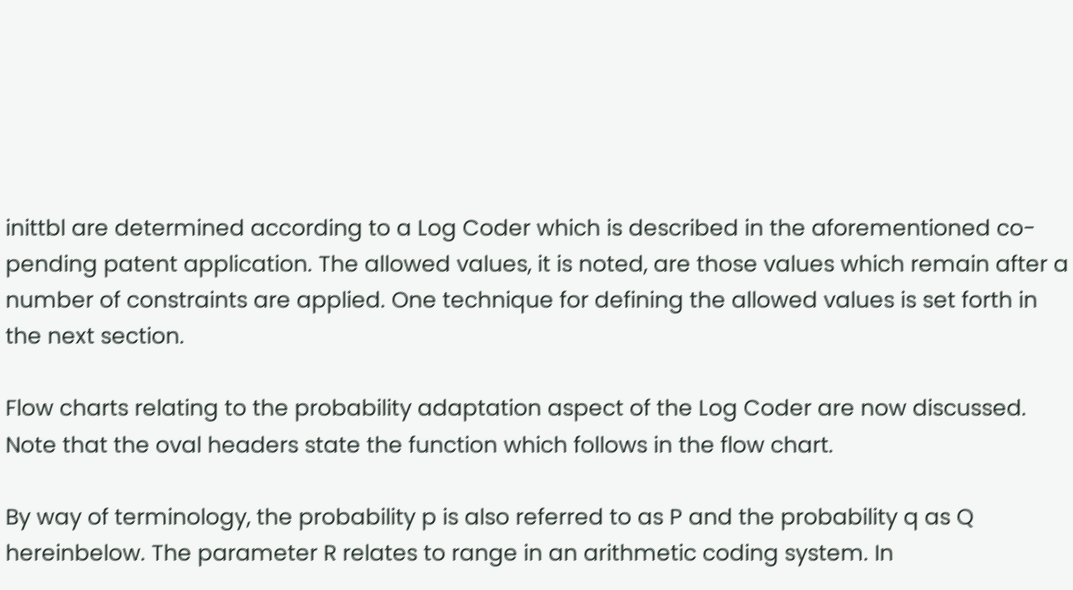inittbl are determined according to a Log Coder which is described in the aforementioned co-pending patent application. The allowed values, it is noted, are those values which remain after a number of constraints are applied. One technique for defining the allowed values is set forth in the next section.

Flow charts relating to the probability adaptation aspect of the Log Coder are now discussed. Note that the oval headers state the function which follows in the flow chart.

By way of terminology, the probability p is also referred to as P and the probability q as Q hereinbelow. The parameter R relates to range in an arithmetic coding system. In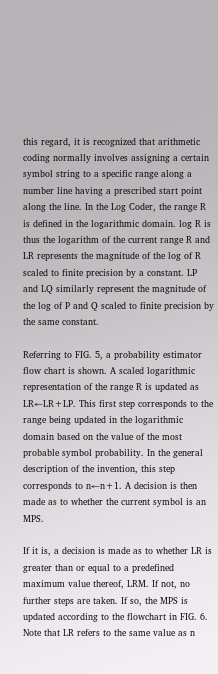this regard, it is recognized that arithmetic coding normally involves assigning a certain symbol string to a specific range along a number line having a prescribed start point along the line. In the Log Coder, the range R is defined in the logarithmic domain. log R is thus the logarithm of the current range R and LR represents the magnitude of the log of R scaled to finite precision by a constant. LP and LQ similarly represent the magnitude of the log of P and Q scaled to finite precision by the same constant.

Referring to FIG. 5, a probability estimator flow chart is shown. A scaled logarithmic representation of the range R is updated as LR←LR+LP. This first step corresponds to the range being updated in the logarithmic domain based on the value of the most probable symbol probability. In the general description of the invention, this step corresponds to n←n+1. A decision is then made as to whether the current symbol is an MPS.

If it is, a decision is made as to whether LR is greater than or equal to a predefined maximum value thereof, LRM. If not, no further steps are taken. If so, the MPS is updated according to the flowchart in FIG. 6. Note that LR refers to the same value as n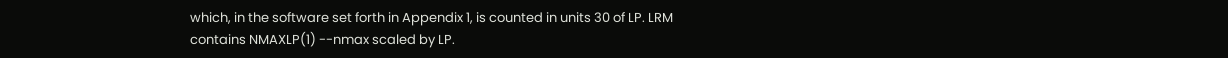which, in the software set forth in Appendix 1, is counted in units 30 of LP. LRM contains NMAXLP(1) --nmax scaled by LP.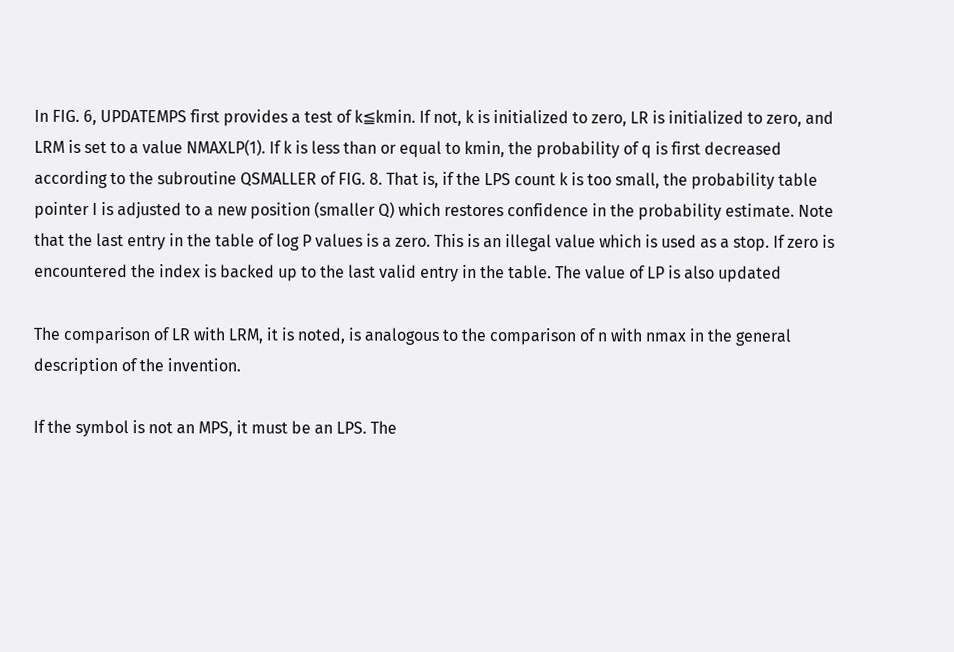In FIG. 6, UPDATEMPS first provides a test of k≦kmin. If not, k is initialized to zero, LR is initialized to zero, and LRM is set to a value NMAXLP(1). If k is less than or equal to kmin, the probability of q is first decreased according to the subroutine QSMALLER of FIG. 8. That is, if the LPS count k is too small, the probability table pointer I is adjusted to a new position (smaller Q) which restores confidence in the probability estimate. Note that the last entry in the table of log P values is a zero. This is an illegal value which is used as a stop. If zero is encountered the index is backed up to the last valid entry in the table. The value of LP is also updated

The comparison of LR with LRM, it is noted, is analogous to the comparison of n with nmax in the general description of the invention.

If the symbol is not an MPS, it must be an LPS. The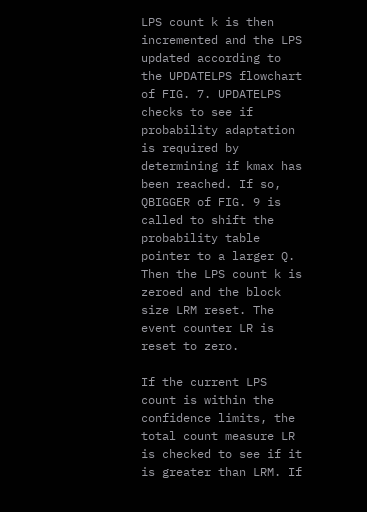LPS count k is then incremented and the LPS updated according to the UPDATELPS flowchart of FIG. 7. UPDATELPS checks to see if probability adaptation is required by determining if kmax has been reached. If so, QBIGGER of FIG. 9 is called to shift the probability table pointer to a larger Q. Then the LPS count k is zeroed and the block size LRM reset. The event counter LR is reset to zero.

If the current LPS count is within the confidence limits, the total count measure LR is checked to see if it is greater than LRM. If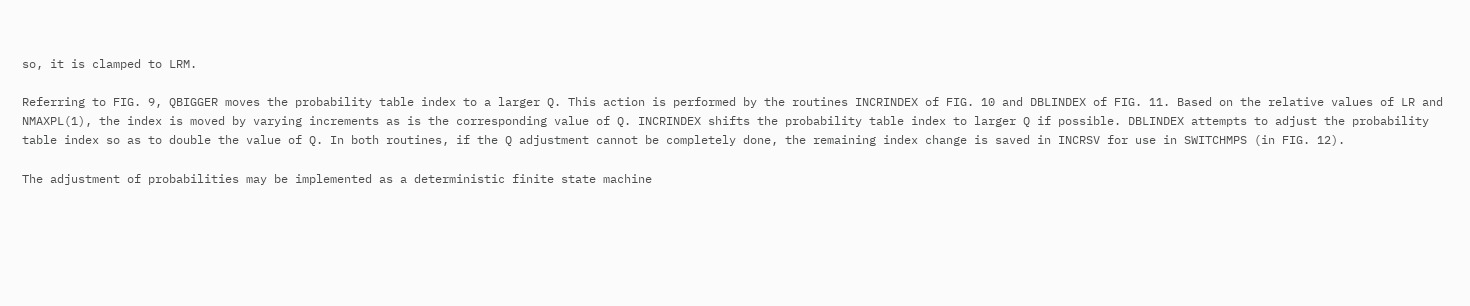so, it is clamped to LRM.

Referring to FIG. 9, QBIGGER moves the probability table index to a larger Q. This action is performed by the routines INCRINDEX of FIG. 10 and DBLINDEX of FIG. 11. Based on the relative values of LR and NMAXPL(1), the index is moved by varying increments as is the corresponding value of Q. INCRINDEX shifts the probability table index to larger Q if possible. DBLINDEX attempts to adjust the probability table index so as to double the value of Q. In both routines, if the Q adjustment cannot be completely done, the remaining index change is saved in INCRSV for use in SWITCHMPS (in FIG. 12).

The adjustment of probabilities may be implemented as a deterministic finite state machine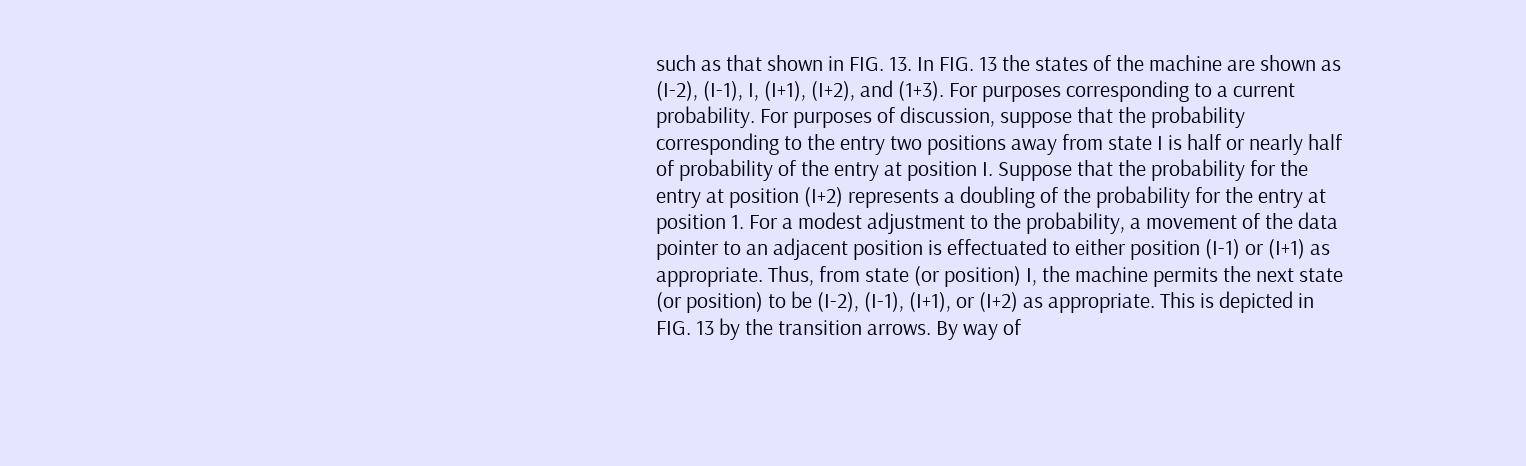such as that shown in FIG. 13. In FIG. 13 the states of the machine are shown as (I-2), (I-1), I, (I+1), (I+2), and (1+3). For purposes corresponding to a current probability. For purposes of discussion, suppose that the probability corresponding to the entry two positions away from state I is half or nearly half of probability of the entry at position I. Suppose that the probability for the entry at position (I+2) represents a doubling of the probability for the entry at position 1. For a modest adjustment to the probability, a movement of the data pointer to an adjacent position is effectuated to either position (I-1) or (I+1) as appropriate. Thus, from state (or position) I, the machine permits the next state (or position) to be (I-2), (I-1), (I+1), or (I+2) as appropriate. This is depicted in FIG. 13 by the transition arrows. By way of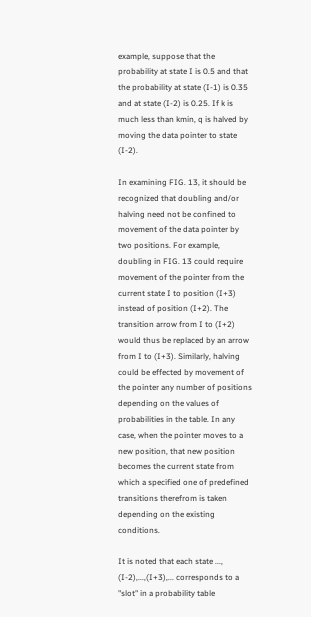example, suppose that the probability at state I is 0.5 and that the probability at state (I-1) is 0.35 and at state (I-2) is 0.25. If k is much less than kmin, q is halved by moving the data pointer to state (I-2).

In examining FIG. 13, it should be recognized that doubling and/or halving need not be confined to movement of the data pointer by two positions. For example, doubling in FIG. 13 could require movement of the pointer from the current state I to position (I+3) instead of position (I+2). The transition arrow from I to (I+2) would thus be replaced by an arrow from I to (I+3). Similarly, halving could be effected by movement of the pointer any number of positions depending on the values of probabilities in the table. In any case, when the pointer moves to a new position, that new position becomes the current state from which a specified one of predefined transitions therefrom is taken depending on the existing conditions.

It is noted that each state ..., (I-2),...,(I+3),... corresponds to a "slot" in a probability table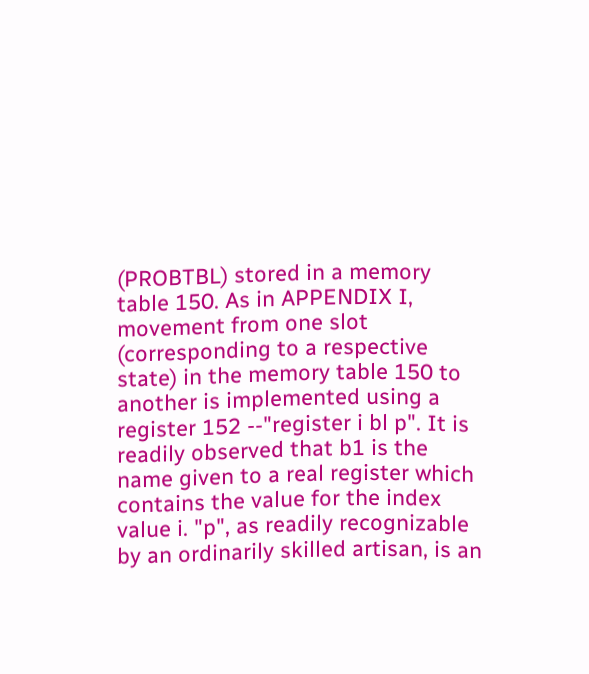(PROBTBL) stored in a memory table 150. As in APPENDIX I, movement from one slot (corresponding to a respective state) in the memory table 150 to another is implemented using a register 152 --"register i bl p". It is readily observed that b1 is the name given to a real register which contains the value for the index value i. "p", as readily recognizable by an ordinarily skilled artisan, is an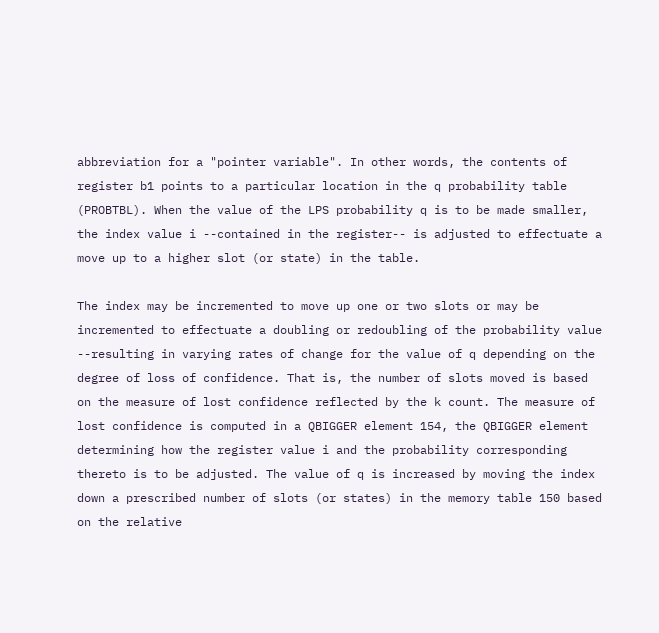abbreviation for a "pointer variable". In other words, the contents of register b1 points to a particular location in the q probability table (PROBTBL). When the value of the LPS probability q is to be made smaller, the index value i --contained in the register-- is adjusted to effectuate a move up to a higher slot (or state) in the table.

The index may be incremented to move up one or two slots or may be incremented to effectuate a doubling or redoubling of the probability value --resulting in varying rates of change for the value of q depending on the degree of loss of confidence. That is, the number of slots moved is based on the measure of lost confidence reflected by the k count. The measure of lost confidence is computed in a QBIGGER element 154, the QBIGGER element determining how the register value i and the probability corresponding thereto is to be adjusted. The value of q is increased by moving the index down a prescribed number of slots (or states) in the memory table 150 based on the relative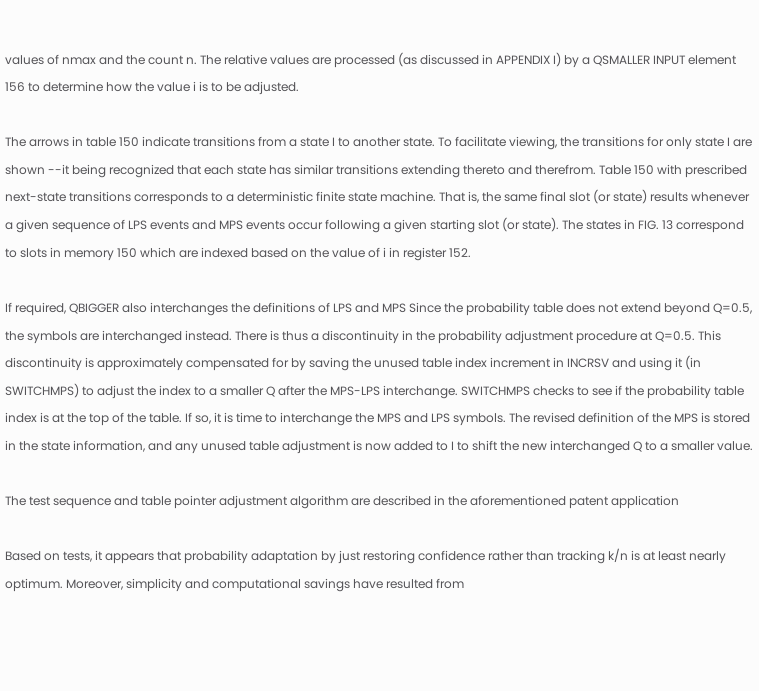values of nmax and the count n. The relative values are processed (as discussed in APPENDIX I) by a QSMALLER INPUT element 156 to determine how the value i is to be adjusted.

The arrows in table 150 indicate transitions from a state I to another state. To facilitate viewing, the transitions for only state I are shown --it being recognized that each state has similar transitions extending thereto and therefrom. Table 150 with prescribed next-state transitions corresponds to a deterministic finite state machine. That is, the same final slot (or state) results whenever a given sequence of LPS events and MPS events occur following a given starting slot (or state). The states in FIG. 13 correspond to slots in memory 150 which are indexed based on the value of i in register 152.

If required, QBIGGER also interchanges the definitions of LPS and MPS Since the probability table does not extend beyond Q=0.5, the symbols are interchanged instead. There is thus a discontinuity in the probability adjustment procedure at Q=0.5. This discontinuity is approximately compensated for by saving the unused table index increment in INCRSV and using it (in SWITCHMPS) to adjust the index to a smaller Q after the MPS-LPS interchange. SWITCHMPS checks to see if the probability table index is at the top of the table. If so, it is time to interchange the MPS and LPS symbols. The revised definition of the MPS is stored in the state information, and any unused table adjustment is now added to I to shift the new interchanged Q to a smaller value.

The test sequence and table pointer adjustment algorithm are described in the aforementioned patent application

Based on tests, it appears that probability adaptation by just restoring confidence rather than tracking k/n is at least nearly optimum. Moreover, simplicity and computational savings have resulted from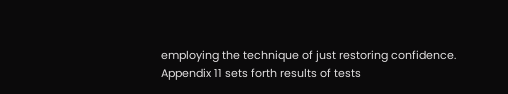employing the technique of just restoring confidence. Appendix 11 sets forth results of tests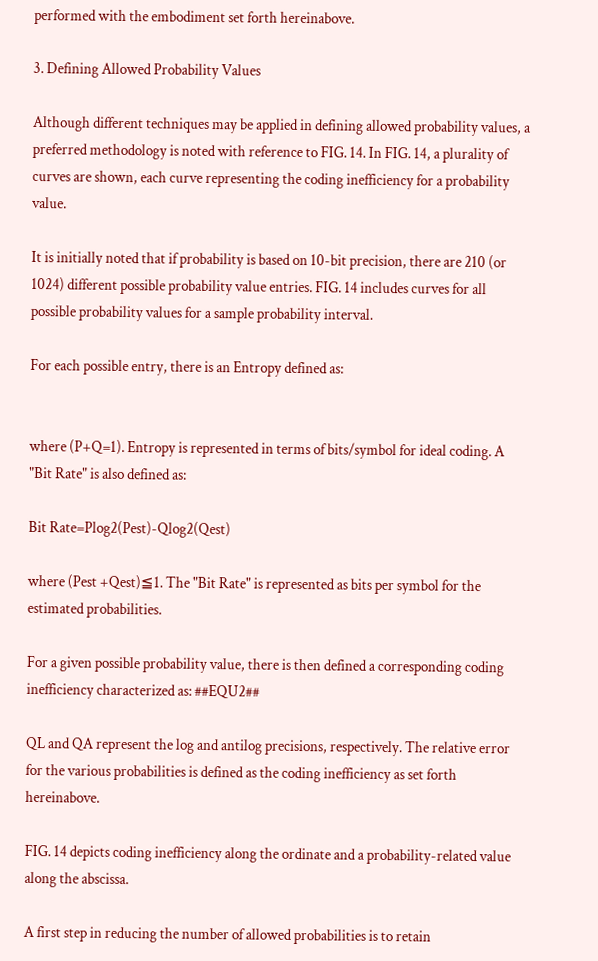performed with the embodiment set forth hereinabove.

3. Defining Allowed Probability Values

Although different techniques may be applied in defining allowed probability values, a preferred methodology is noted with reference to FIG. 14. In FIG. 14, a plurality of curves are shown, each curve representing the coding inefficiency for a probability value.

It is initially noted that if probability is based on 10-bit precision, there are 210 (or 1024) different possible probability value entries. FIG. 14 includes curves for all possible probability values for a sample probability interval.

For each possible entry, there is an Entropy defined as:


where (P+Q=1). Entropy is represented in terms of bits/symbol for ideal coding. A "Bit Rate" is also defined as:

Bit Rate=Plog2(Pest)-Qlog2(Qest)

where (Pest +Qest)≦1. The "Bit Rate" is represented as bits per symbol for the estimated probabilities.

For a given possible probability value, there is then defined a corresponding coding inefficiency characterized as: ##EQU2##

QL and QA represent the log and antilog precisions, respectively. The relative error for the various probabilities is defined as the coding inefficiency as set forth hereinabove.

FIG. 14 depicts coding inefficiency along the ordinate and a probability-related value along the abscissa.

A first step in reducing the number of allowed probabilities is to retain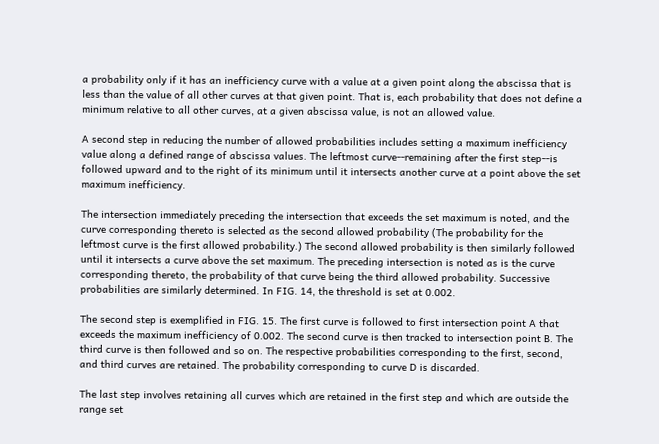a probability only if it has an inefficiency curve with a value at a given point along the abscissa that is less than the value of all other curves at that given point. That is, each probability that does not define a minimum relative to all other curves, at a given abscissa value, is not an allowed value.

A second step in reducing the number of allowed probabilities includes setting a maximum inefficiency value along a defined range of abscissa values. The leftmost curve--remaining after the first step--is followed upward and to the right of its minimum until it intersects another curve at a point above the set maximum inefficiency.

The intersection immediately preceding the intersection that exceeds the set maximum is noted, and the curve corresponding thereto is selected as the second allowed probability (The probability for the leftmost curve is the first allowed probability.) The second allowed probability is then similarly followed until it intersects a curve above the set maximum. The preceding intersection is noted as is the curve corresponding thereto, the probability of that curve being the third allowed probability. Successive probabilities are similarly determined. In FIG. 14, the threshold is set at 0.002.

The second step is exemplified in FIG. 15. The first curve is followed to first intersection point A that exceeds the maximum inefficiency of 0.002. The second curve is then tracked to intersection point B. The third curve is then followed and so on. The respective probabilities corresponding to the first, second, and third curves are retained. The probability corresponding to curve D is discarded.

The last step involves retaining all curves which are retained in the first step and which are outside the range set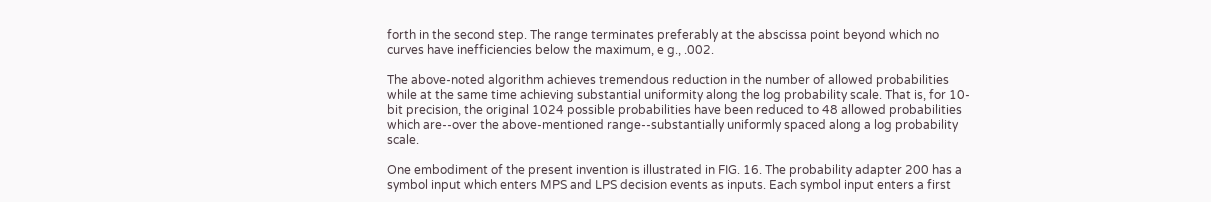forth in the second step. The range terminates preferably at the abscissa point beyond which no curves have inefficiencies below the maximum, e g., .002.

The above-noted algorithm achieves tremendous reduction in the number of allowed probabilities while at the same time achieving substantial uniformity along the log probability scale. That is, for 10-bit precision, the original 1024 possible probabilities have been reduced to 48 allowed probabilities which are--over the above-mentioned range--substantially uniformly spaced along a log probability scale.

One embodiment of the present invention is illustrated in FIG. 16. The probability adapter 200 has a symbol input which enters MPS and LPS decision events as inputs. Each symbol input enters a first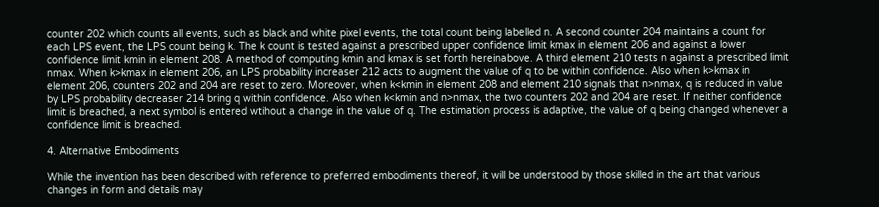counter 202 which counts all events, such as black and white pixel events, the total count being labelled n. A second counter 204 maintains a count for each LPS event, the LPS count being k. The k count is tested against a prescribed upper confidence limit kmax in element 206 and against a lower confidence limit kmin in element 208. A method of computing kmin and kmax is set forth hereinabove. A third element 210 tests n against a prescribed limit nmax. When k>kmax in element 206, an LPS probability increaser 212 acts to augment the value of q to be within confidence. Also when k>kmax in element 206, counters 202 and 204 are reset to zero. Moreover, when k<kmin in element 208 and element 210 signals that n>nmax, q is reduced in value by LPS probability decreaser 214 bring q within confidence. Also when k<kmin and n>nmax, the two counters 202 and 204 are reset. If neither confidence limit is breached, a next symbol is entered wtihout a change in the value of q. The estimation process is adaptive, the value of q being changed whenever a confidence limit is breached.

4. Alternative Embodiments

While the invention has been described with reference to preferred embodiments thereof, it will be understood by those skilled in the art that various changes in form and details may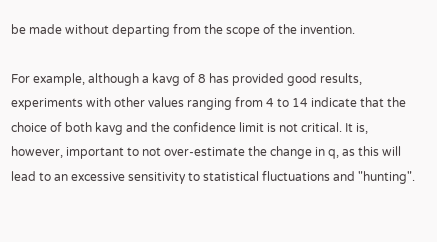be made without departing from the scope of the invention.

For example, although a kavg of 8 has provided good results, experiments with other values ranging from 4 to 14 indicate that the choice of both kavg and the confidence limit is not critical. It is, however, important to not over-estimate the change in q, as this will lead to an excessive sensitivity to statistical fluctuations and "hunting".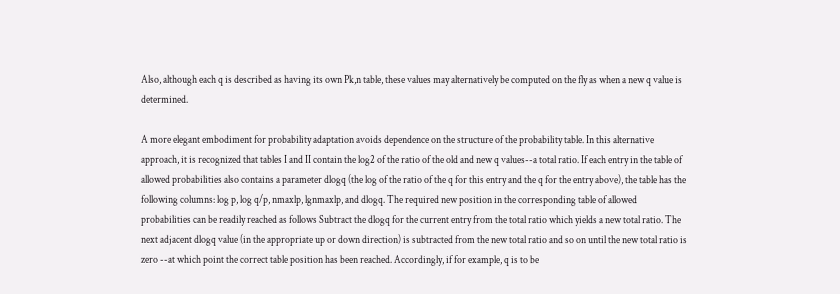Also, although each q is described as having its own Pk,n table, these values may alternatively be computed on the fly as when a new q value is determined.

A more elegant embodiment for probability adaptation avoids dependence on the structure of the probability table. In this alternative approach, it is recognized that tables I and II contain the log2 of the ratio of the old and new q values--a total ratio. If each entry in the table of allowed probabilities also contains a parameter dlogq (the log of the ratio of the q for this entry and the q for the entry above), the table has the following columns: log p, log q/p, nmaxlp, lgnmaxlp, and dlogq. The required new position in the corresponding table of allowed probabilities can be readily reached as follows Subtract the dlogq for the current entry from the total ratio which yields a new total ratio. The next adjacent dlogq value (in the appropriate up or down direction) is subtracted from the new total ratio and so on until the new total ratio is zero --at which point the correct table position has been reached. Accordingly, if for example, q is to be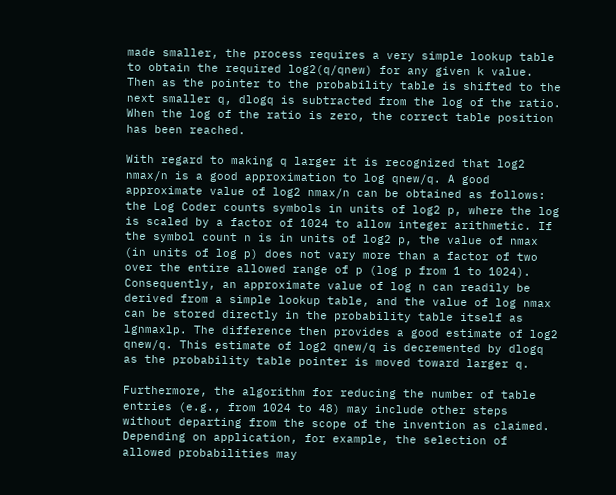made smaller, the process requires a very simple lookup table to obtain the required log2(q/qnew) for any given k value. Then as the pointer to the probability table is shifted to the next smaller q, dlogq is subtracted from the log of the ratio. When the log of the ratio is zero, the correct table position has been reached.

With regard to making q larger it is recognized that log2 nmax/n is a good approximation to log qnew/q. A good approximate value of log2 nmax/n can be obtained as follows: the Log Coder counts symbols in units of log2 p, where the log is scaled by a factor of 1024 to allow integer arithmetic. If the symbol count n is in units of log2 p, the value of nmax (in units of log p) does not vary more than a factor of two over the entire allowed range of p (log p from 1 to 1024). Consequently, an approximate value of log n can readily be derived from a simple lookup table, and the value of log nmax can be stored directly in the probability table itself as lgnmaxlp. The difference then provides a good estimate of log2 qnew/q. This estimate of log2 qnew/q is decremented by dlogq as the probability table pointer is moved toward larger q.

Furthermore, the algorithm for reducing the number of table entries (e.g., from 1024 to 48) may include other steps without departing from the scope of the invention as claimed. Depending on application, for example, the selection of allowed probabilities may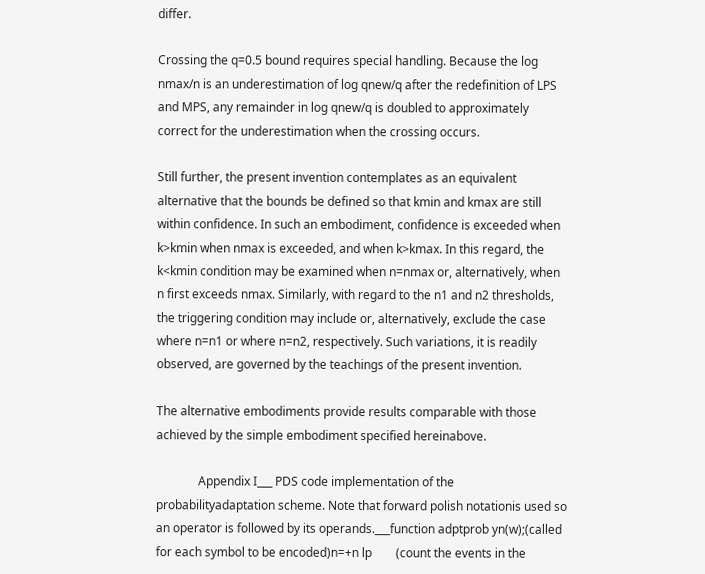differ.

Crossing the q=0.5 bound requires special handling. Because the log nmax/n is an underestimation of log qnew/q after the redefinition of LPS and MPS, any remainder in log qnew/q is doubled to approximately correct for the underestimation when the crossing occurs.

Still further, the present invention contemplates as an equivalent alternative that the bounds be defined so that kmin and kmax are still within confidence. In such an embodiment, confidence is exceeded when k>kmin when nmax is exceeded, and when k>kmax. In this regard, the k<kmin condition may be examined when n=nmax or, alternatively, when n first exceeds nmax. Similarly, with regard to the n1 and n2 thresholds, the triggering condition may include or, alternatively, exclude the case where n=n1 or where n=n2, respectively. Such variations, it is readily observed, are governed by the teachings of the present invention.

The alternative embodiments provide results comparable with those achieved by the simple embodiment specified hereinabove.

              Appendix I___ PDS code implementation of the probabilityadaptation scheme. Note that forward polish notationis used so an operator is followed by its operands.___function adptprob yn(w);(called for each symbol to be encoded)n=+n lp        (count the events in the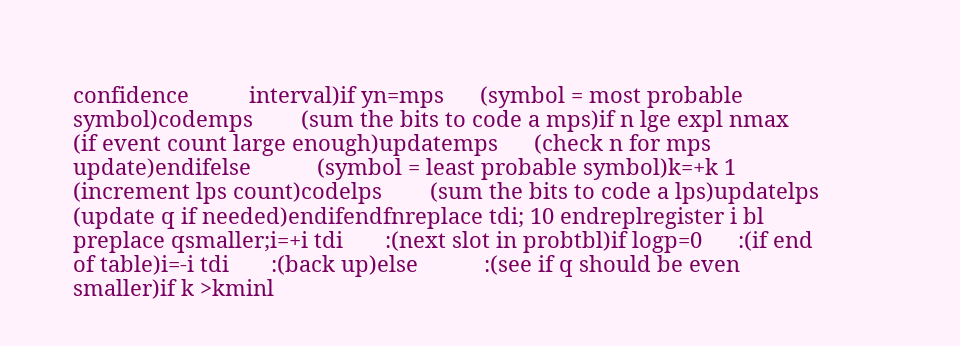confidence          interval)if yn=mps      (symbol = most probable symbol)codemps        (sum the bits to code a mps)if n lge expl nmax          (if event count large enough)updatemps      (check n for mps update)endifelse           (symbol = least probable symbol)k=+k 1         (increment lps count)codelps        (sum the bits to code a lps)updatelps      (update q if needed)endifendfnreplace tdi; 10 endreplregister i bl preplace qsmaller;i=+i tdi       :(next slot in probtbl)if logp=0      :(if end of table)i=-i tdi       :(back up)else           :(see if q should be even smaller)if k >kminl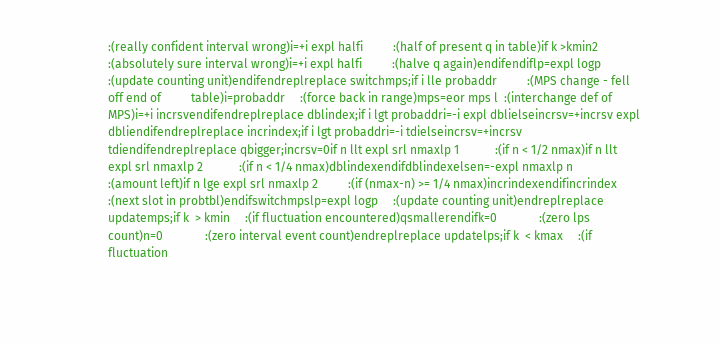:(really confident interval wrong)i=+i expl halfi          :(half of present q in table)if k >kmin2    :(absolutely sure interval wrong)i=+i expl halfi          :(halve q again)endifendiflp=expl logp   :(update counting unit)endifendreplreplace switchmps;if i lle probaddr          :(MPS change - fell off end of          table)i=probaddr     :(force back in range)mps=eor mps l  :(interchange def of MPS)i=+i incrsvendifendreplreplace dblindex;if i lgt probaddri=-i expl dblielseincrsv=+incrsv expl dbliendifendreplreplace incrindex;if i lgt probaddri=-i tdielseincrsv=+incrsv tdiendifendreplreplace qbigger;incrsv=0if n llt expl srl nmaxlp 1            :(if n < 1/2 nmax)if n llt expl srl nmaxlp 2            :(if n < 1/4 nmax)dblindexendifdblindexelsen=-expl nmaxlp n          :(amount left)if n lge expl srl nmaxlp 2          :(if (nmax-n) >= 1/4 nmax)incrindexendifincrindex        :(next slot in probtbl)endifswitchmpslp=expl logp     :(update counting unit)endreplreplace updatemps;if k  > kmin     :(if fluctuation encountered)qsmallerendifk=0              :(zero lps count)n=0              :(zero interval event count)endreplreplace updatelps;if k  < kmax     :(if fluctuation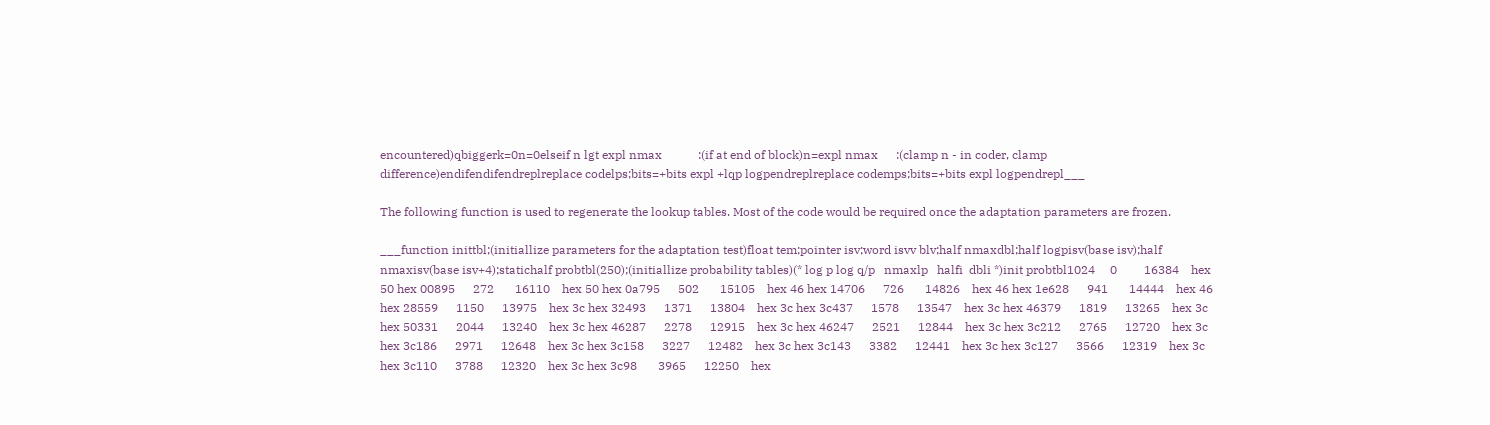encountered)qbiggerk=0n=0elseif n lgt expl nmax            :(if at end of block)n=expl nmax      :(clamp n - in coder, clamp            difference)endifendifendreplreplace codelps;bits=+bits expl +lqp logpendreplreplace codemps;bits=+bits expl logpendrepl___

The following function is used to regenerate the lookup tables. Most of the code would be required once the adaptation parameters are frozen.

___function inittbl;(initiallize parameters for the adaptation test)float tem;pointer isv;word isvv blv;half nmaxdbl;half logpisv(base isv);half nmaxisv(base isv+4);statichalf probtbl(250);(initiallize probability tables)(* log p log q/p   nmaxlp   halfi  dbli *)init probtbl1024     0         16384    hex 50 hex 00895      272       16110    hex 50 hex 0a795      502       15105    hex 46 hex 14706      726       14826    hex 46 hex 1e628      941       14444    hex 46 hex 28559      1150      13975    hex 3c hex 32493      1371      13804    hex 3c hex 3c437      1578      13547    hex 3c hex 46379      1819      13265    hex 3c hex 50331      2044      13240    hex 3c hex 46287      2278      12915    hex 3c hex 46247      2521      12844    hex 3c hex 3c212      2765      12720    hex 3c hex 3c186      2971      12648    hex 3c hex 3c158      3227      12482    hex 3c hex 3c143      3382      12441    hex 3c hex 3c127      3566      12319    hex 3c hex 3c110      3788      12320    hex 3c hex 3c98       3965      12250    hex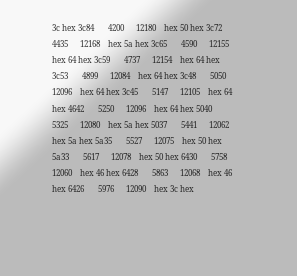3c hex 3c84       4200      12180    hex 50 hex 3c72       4435      12168    hex 5a hex 3c65       4590      12155    hex 64 hex 3c59       4737      12154    hex 64 hex 3c53       4899      12084    hex 64 hex 3c48       5050      12096    hex 64 hex 3c45       5147      12105    hex 64 hex 4642       5250      12096    hex 64 hex 5040       5325      12080    hex 5a hex 5037       5441      12062    hex 5a hex 5a35       5527      12075    hex 50 hex 5a33       5617      12078    hex 50 hex 6430       5758      12060    hex 46 hex 6428       5863      12068    hex 46 hex 6426       5976      12090    hex 3c hex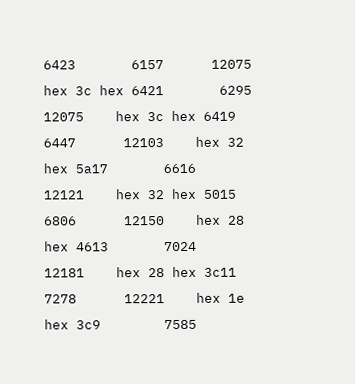6423       6157      12075    hex 3c hex 6421       6295      12075    hex 3c hex 6419       6447      12103    hex 32 hex 5a17       6616      12121    hex 32 hex 5015       6806      12150    hex 28 hex 4613       7024      12181    hex 28 hex 3c11       7278      12221    hex 1e hex 3c9        7585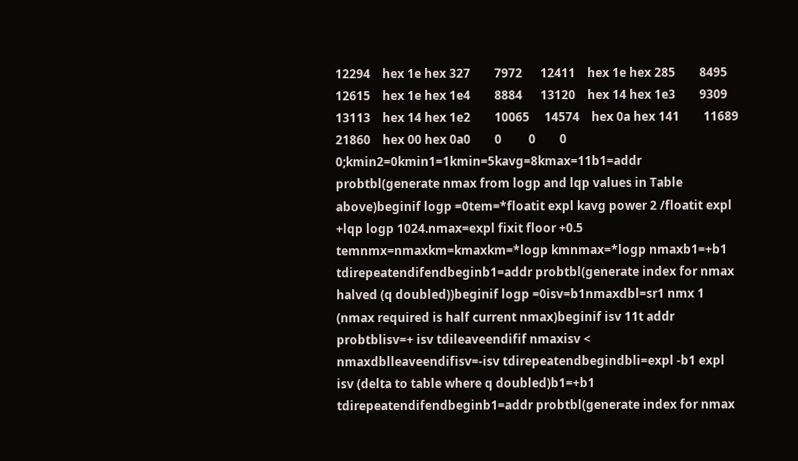12294    hex 1e hex 327        7972      12411    hex 1e hex 285        8495      12615    hex 1e hex 1e4        8884      13120    hex 14 hex 1e3        9309      13113    hex 14 hex 1e2        10065     14574    hex 0a hex 141        11689     21860    hex 00 hex 0a0        0         0        0      0;kmin2=0kmin1=1kmin=5kavg=8kmax=11b1=addr probtbl(generate nmax from logp and lqp values in Table above)beginif logp =0tem=*floatit expl kavg power 2 /floatit expl +lqp logp 1024.nmax=expl fixit floor +0.5 temnmx=nmaxkm=kmaxkm=*logp kmnmax=*logp nmaxb1=+b1 tdirepeatendifendbeginb1=addr probtbl(generate index for nmax halved (q doubled))beginif logp =0isv=b1nmaxdbl=sr1 nmx 1 (nmax required is half current nmax)beginif isv 11t addr probtblisv=+ isv tdileaveendifif nmaxisv < nmaxdblleaveendifisv=-isv tdirepeatendbegindbli=expl -b1 expl isv (delta to table where q doubled)b1=+b1 tdirepeatendifendbeginb1=addr probtbl(generate index for nmax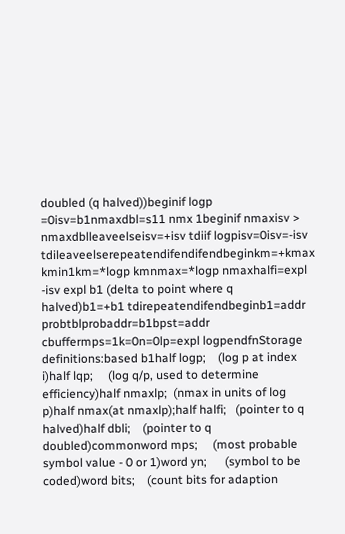doubled (q halved))beginif logp =0isv=b1nmaxdbl=s11 nmx 1beginif nmaxisv > nmaxdblleaveelseisv=+isv tdiif logpisv=0isv=-isv tdileaveelserepeatendifendifendbeginkm=+kmax kmin1km=*logp kmnmax=*logp nmaxhalfi=expl -isv expl b1 (delta to point where q halved)b1=+b1 tdirepeatendifendbeginb1=addr probtblprobaddr=b1bpst=addr cbuffermps=1k=0n=0lp=expl logpendfnStorage definitions:based b1half logp;    (log p at index i)half lqp;     (log q/p, used to determine efficiency)half nmaxlp;  (nmax in units of log p)half nmax(at nmaxlp);half halfi;   (pointer to q halved)half dbli;    (pointer to q doubled)commonword mps;     (most probable symbol value - 0 or 1)word yn;      (symbol to be coded)word bits;    (count bits for adaption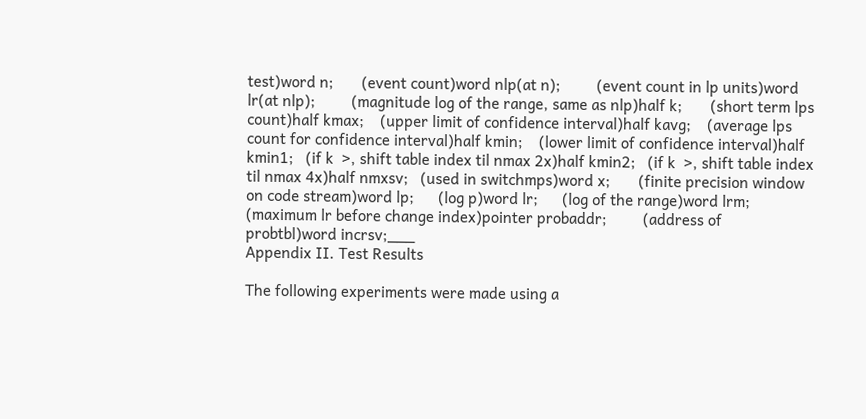test)word n;       (event count)word nlp(at n);         (event count in lp units)word lr(at nlp);         (magnitude log of the range, same as nlp)half k;       (short term lps count)half kmax;    (upper limit of confidence interval)half kavg;    (average lps count for confidence interval)half kmin;    (lower limit of confidence interval)half kmin1;   (if k  >, shift table index til nmax 2x)half kmin2;   (if k  >, shift table index til nmax 4x)half nmxsv;   (used in switchmps)word x;       (finite precision window on code stream)word lp;      (log p)word lr;      (log of the range)word lrm;     (maximum lr before change index)pointer probaddr;         (address of probtbl)word incrsv;___
Appendix II. Test Results

The following experiments were made using a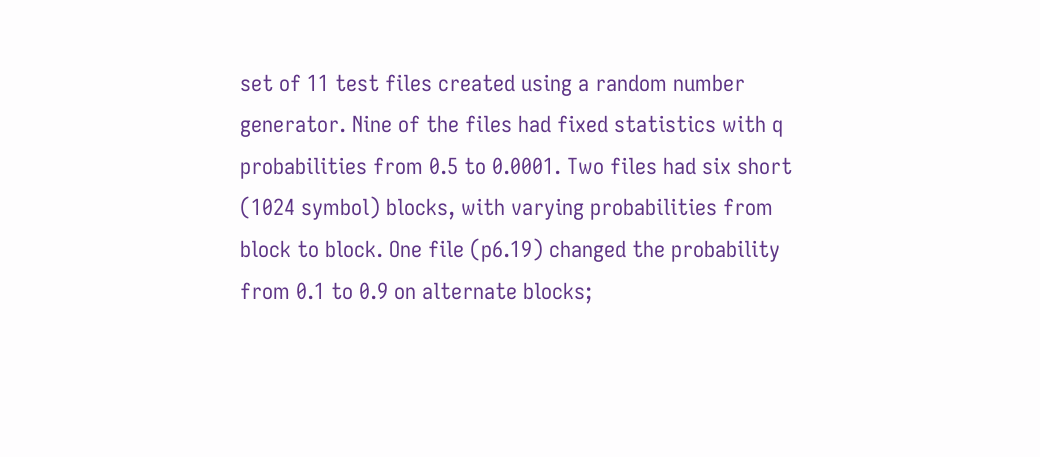set of 11 test files created using a random number generator. Nine of the files had fixed statistics with q probabilities from 0.5 to 0.0001. Two files had six short (1024 symbol) blocks, with varying probabilities from block to block. One file (p6.19) changed the probability from 0.1 to 0.9 on alternate blocks;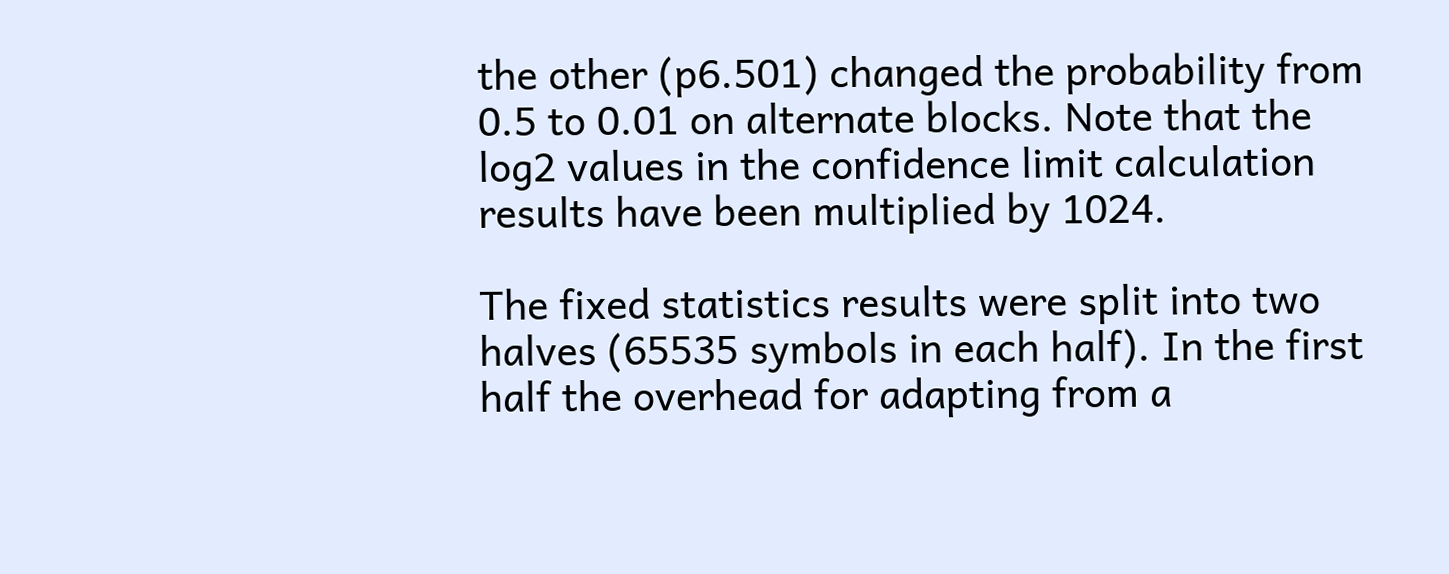the other (p6.501) changed the probability from 0.5 to 0.01 on alternate blocks. Note that the log2 values in the confidence limit calculation results have been multiplied by 1024.

The fixed statistics results were split into two halves (65535 symbols in each half). In the first half the overhead for adapting from a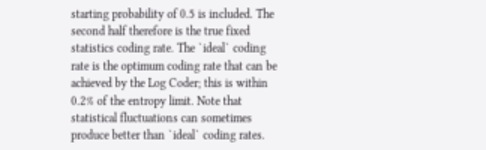starting probability of 0.5 is included. The second half therefore is the true fixed statistics coding rate. The `ideal` coding rate is the optimum coding rate that can be achieved by the Log Coder; this is within 0.2% of the entropy limit. Note that statistical fluctuations can sometimes produce better than `ideal` coding rates.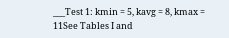___Test 1: kmin = 5, kavg = 8, kmax = 11See Tables I and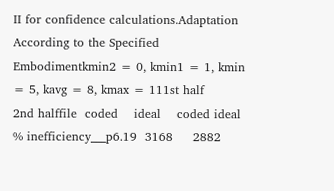II for confidence calculations.Adaptation According to the Specified Embodimentkmin2 = 0, kmin1 = 1, kmin = 5, kavg = 8, kmax = 111st half         2nd halffile  coded    ideal    coded ideal  % inefficiency___p6.19  3168     2882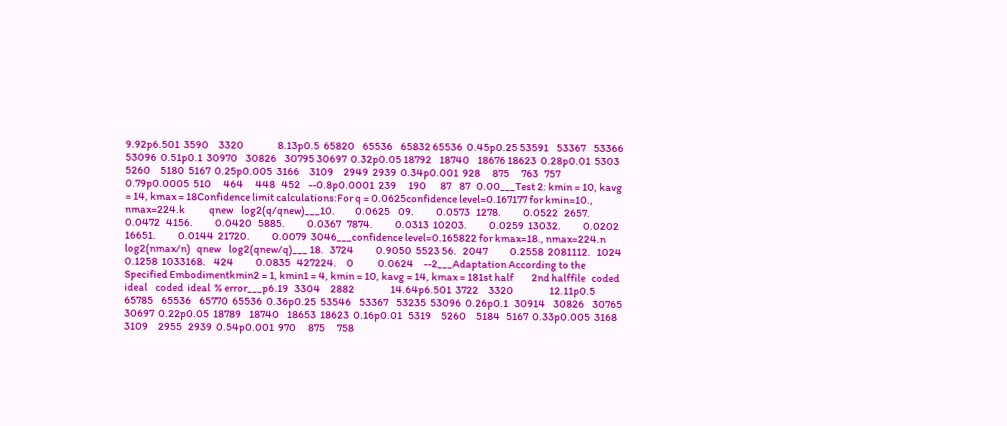9.92p6.501  3590     3320                 8.13p0.5  65820    65536    65832 65536  0.45p0.25 53591    53367    53366 53096  0.51p0.1  30970    30826    30795 30697  0.32p0.05 18792    18740    18676 18623  0.28p0.01  5303     5260     5180  5167  0.25p0.005  3166     3109     2949  2939  0.34p0.001  928      875      763   757   0.79p0.0005  510      464      448   452    --0.8p0.0001  239      190       87    87   0.00___Test 2: kmin = 10, kavg = 14, kmax = 18Confidence limit calculations:For q = 0.0625confidence level=0.167177 for kmin=10., nmax=224.k            qnew    log2(q/qnew)___10.          0.0625    09.           0.0573   1278.           0.0522   2657.           0.0472   4156.           0.0420   5885.           0.0367   7874.           0.0313  10203.           0.0259  13032.           0.0202  16651.           0.0144  21720.           0.0079  3046___confidence level=0.165822 for kmax=18., nmax=224.n      log2(nmax/n)   qnew    log2(qnew/q)___ 18.   3724           0.9050  5523 56.   2047           0.2558  2081112.   1024           0.1258  1033168.    424           0.0835   427224.     0            0.0624     --2___Adaptation According to the Specified Embodimentkmin2 = 1, kmin1 = 4, kmin = 10, kavg = 14, kmax = 181st half         2nd halffile   coded    ideal    coded  ideal  % error___p6.19   3304     2882                  14.64p6.501  3722     3320                  12.11p0.5   65785    65536    65770  65536  0.36p0.25  53546    53367    53235  53096  0.26p0.1   30914    30826    30765  30697  0.22p0.05  18789    18740    18653  18623  0.16p0.01   5319     5260     5184   5167  0.33p0.005  3168     3109     2955   2939  0.54p0.001  970      875      758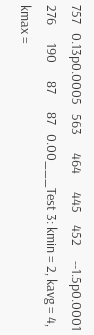757   0.13p0.0005   563      464      445    452     --1.5p0.0001   276      190      87      87   0.00___Test 3: kmin = 2, kavg = 4, kmax =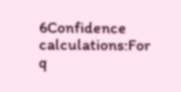6Confidence calculations:For q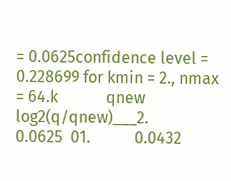= 0.0625confidence level = 0.228699 for kmin = 2., nmax = 64.k            qnew    log2(q/qnew)___2.           0.0625  01.           0.0432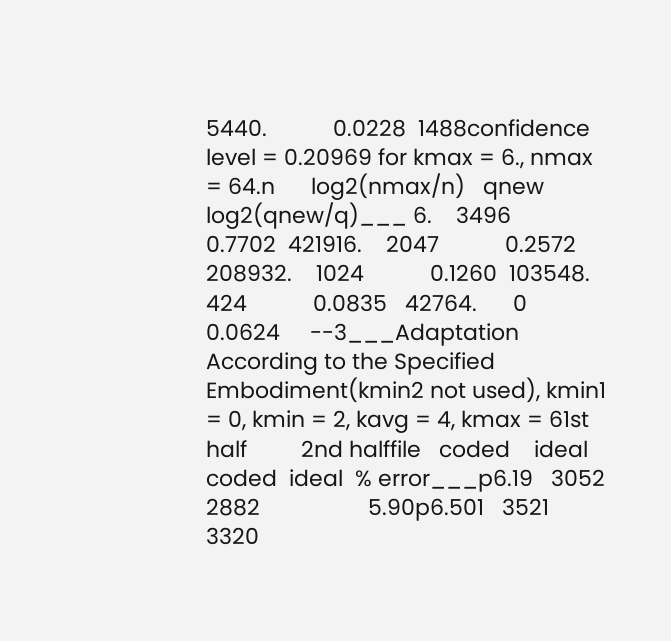5440.           0.0228  1488confidence level = 0.20969 for kmax = 6., nmax = 64.n      log2(nmax/n)   qnew    log2(qnew/q)___ 6.    3496           0.7702  421916.    2047           0.2572  208932.    1024           0.1260  103548.     424           0.0835   42764.      0            0.0624     --3___Adaptation According to the Specified Embodiment(kmin2 not used), kmin1 = 0, kmin = 2, kavg = 4, kmax = 61st half         2nd halffile   coded    ideal    coded  ideal  % error___p6.19   3052     2882                  5.90p6.501   3521    3320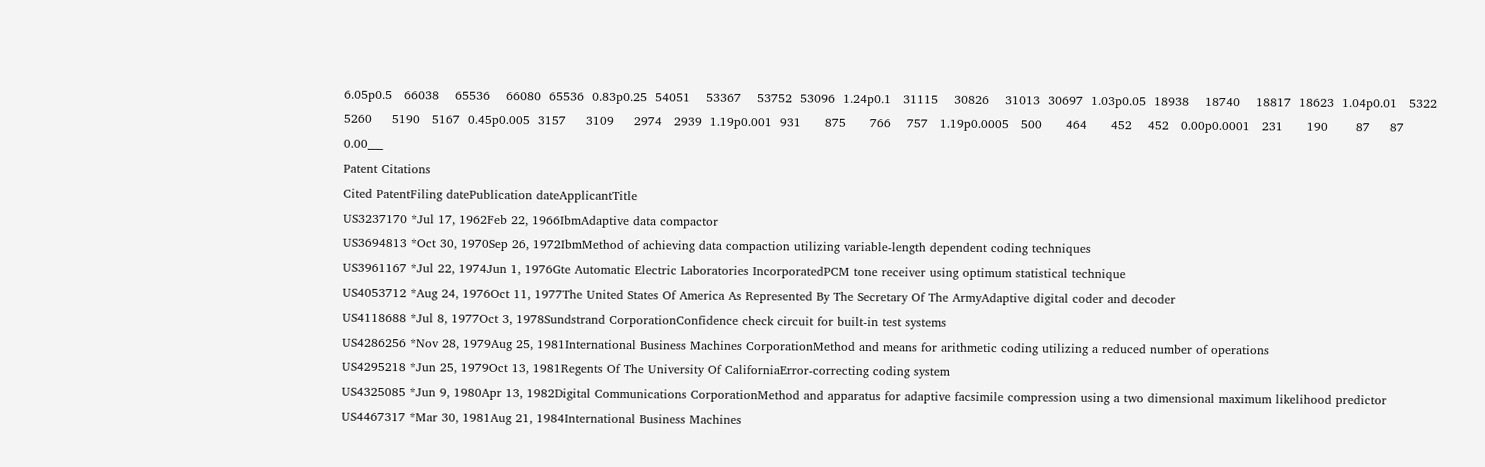6.05p0.5   66038    65536    66080  65536  0.83p0.25  54051    53367    53752  53096  1.24p0.1   31115    30826    31013  30697  1.03p0.05  18938    18740    18817  18623  1.04p0.01   5322     5260     5190   5167  0.45p0.005  3157     3109     2974   2939  1.19p0.001  931      875      766    757   1.19p0.0005   500      464      452    452   0.00p0.0001   231      190       87     87   0.00___
Patent Citations
Cited PatentFiling datePublication dateApplicantTitle
US3237170 *Jul 17, 1962Feb 22, 1966IbmAdaptive data compactor
US3694813 *Oct 30, 1970Sep 26, 1972IbmMethod of achieving data compaction utilizing variable-length dependent coding techniques
US3961167 *Jul 22, 1974Jun 1, 1976Gte Automatic Electric Laboratories IncorporatedPCM tone receiver using optimum statistical technique
US4053712 *Aug 24, 1976Oct 11, 1977The United States Of America As Represented By The Secretary Of The ArmyAdaptive digital coder and decoder
US4118688 *Jul 8, 1977Oct 3, 1978Sundstrand CorporationConfidence check circuit for built-in test systems
US4286256 *Nov 28, 1979Aug 25, 1981International Business Machines CorporationMethod and means for arithmetic coding utilizing a reduced number of operations
US4295218 *Jun 25, 1979Oct 13, 1981Regents Of The University Of CaliforniaError-correcting coding system
US4325085 *Jun 9, 1980Apr 13, 1982Digital Communications CorporationMethod and apparatus for adaptive facsimile compression using a two dimensional maximum likelihood predictor
US4467317 *Mar 30, 1981Aug 21, 1984International Business Machines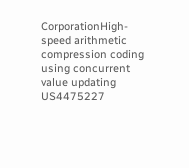CorporationHigh-speed arithmetic compression coding using concurrent value updating
US4475227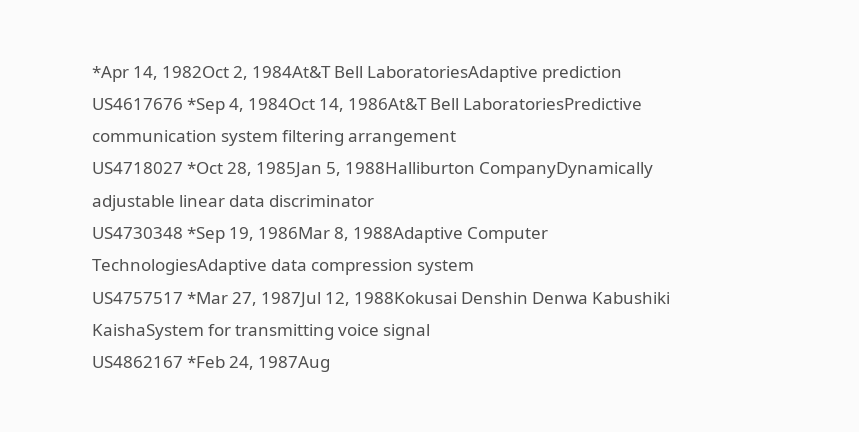*Apr 14, 1982Oct 2, 1984At&T Bell LaboratoriesAdaptive prediction
US4617676 *Sep 4, 1984Oct 14, 1986At&T Bell LaboratoriesPredictive communication system filtering arrangement
US4718027 *Oct 28, 1985Jan 5, 1988Halliburton CompanyDynamically adjustable linear data discriminator
US4730348 *Sep 19, 1986Mar 8, 1988Adaptive Computer TechnologiesAdaptive data compression system
US4757517 *Mar 27, 1987Jul 12, 1988Kokusai Denshin Denwa Kabushiki KaishaSystem for transmitting voice signal
US4862167 *Feb 24, 1987Aug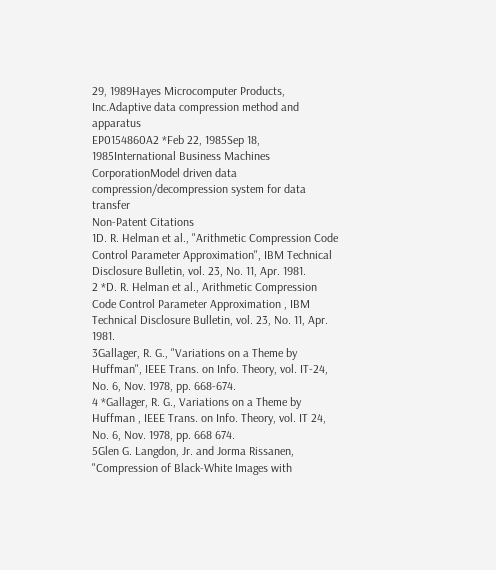29, 1989Hayes Microcomputer Products, Inc.Adaptive data compression method and apparatus
EP0154860A2 *Feb 22, 1985Sep 18, 1985International Business Machines CorporationModel driven data compression/decompression system for data transfer
Non-Patent Citations
1D. R. Helman et al., "Arithmetic Compression Code Control Parameter Approximation", IBM Technical Disclosure Bulletin, vol. 23, No. 11, Apr. 1981.
2 *D. R. Helman et al., Arithmetic Compression Code Control Parameter Approximation , IBM Technical Disclosure Bulletin, vol. 23, No. 11, Apr. 1981.
3Gallager, R. G., "Variations on a Theme by Huffman", IEEE Trans. on Info. Theory, vol. IT-24, No. 6, Nov. 1978, pp. 668-674.
4 *Gallager, R. G., Variations on a Theme by Huffman , IEEE Trans. on Info. Theory, vol. IT 24, No. 6, Nov. 1978, pp. 668 674.
5Glen G. Langdon, Jr. and Jorma Rissanen, "Compression of Black-White Images with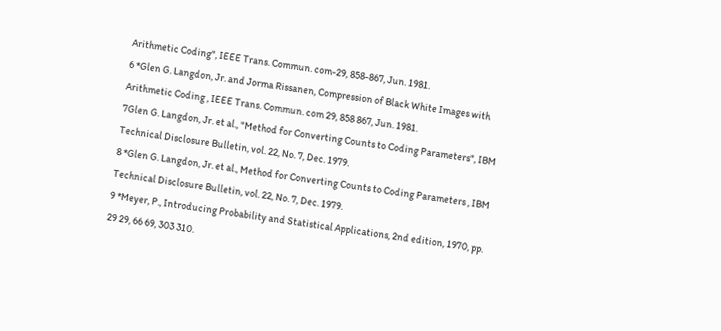Arithmetic Coding", IEEE Trans. Commun. com-29, 858-867, Jun. 1981.
6 *Glen G. Langdon, Jr. and Jorma Rissanen, Compression of Black White Images with Arithmetic Coding , IEEE Trans. Commun. com 29, 858 867, Jun. 1981.
7Glen G. Langdon, Jr. et al., "Method for Converting Counts to Coding Parameters", IBM Technical Disclosure Bulletin, vol. 22, No. 7, Dec. 1979.
8 *Glen G. Langdon, Jr. et al., Method for Converting Counts to Coding Parameters , IBM Technical Disclosure Bulletin, vol. 22, No. 7, Dec. 1979.
9 *Meyer, P., Introducing Probability and Statistical Applications, 2nd edition, 1970, pp. 29 29, 66 69, 303 310.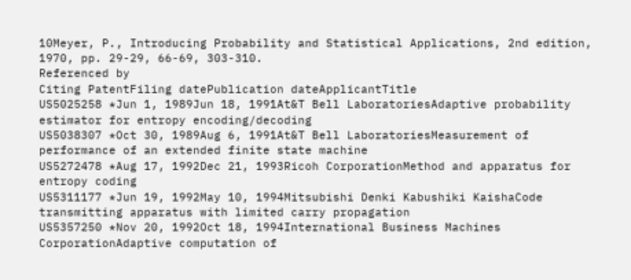10Meyer, P., Introducing Probability and Statistical Applications, 2nd edition, 1970, pp. 29-29, 66-69, 303-310.
Referenced by
Citing PatentFiling datePublication dateApplicantTitle
US5025258 *Jun 1, 1989Jun 18, 1991At&T Bell LaboratoriesAdaptive probability estimator for entropy encoding/decoding
US5038307 *Oct 30, 1989Aug 6, 1991At&T Bell LaboratoriesMeasurement of performance of an extended finite state machine
US5272478 *Aug 17, 1992Dec 21, 1993Ricoh CorporationMethod and apparatus for entropy coding
US5311177 *Jun 19, 1992May 10, 1994Mitsubishi Denki Kabushiki KaishaCode transmitting apparatus with limited carry propagation
US5357250 *Nov 20, 1992Oct 18, 1994International Business Machines CorporationAdaptive computation of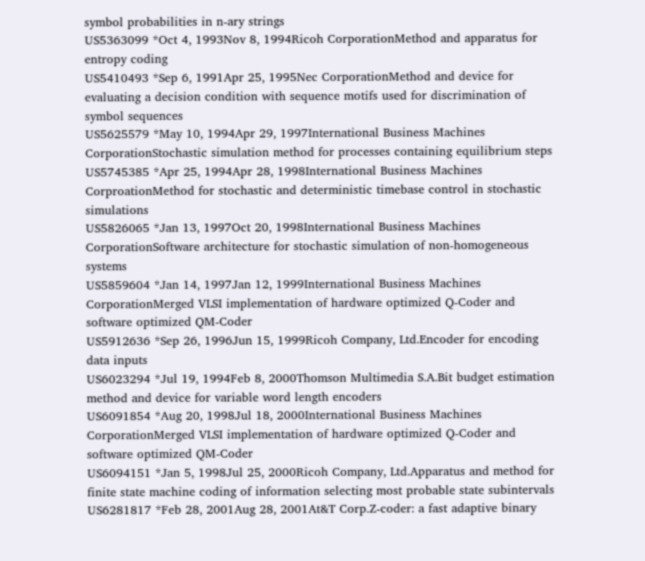symbol probabilities in n-ary strings
US5363099 *Oct 4, 1993Nov 8, 1994Ricoh CorporationMethod and apparatus for entropy coding
US5410493 *Sep 6, 1991Apr 25, 1995Nec CorporationMethod and device for evaluating a decision condition with sequence motifs used for discrimination of symbol sequences
US5625579 *May 10, 1994Apr 29, 1997International Business Machines CorporationStochastic simulation method for processes containing equilibrium steps
US5745385 *Apr 25, 1994Apr 28, 1998International Business Machines CorproationMethod for stochastic and deterministic timebase control in stochastic simulations
US5826065 *Jan 13, 1997Oct 20, 1998International Business Machines CorporationSoftware architecture for stochastic simulation of non-homogeneous systems
US5859604 *Jan 14, 1997Jan 12, 1999International Business Machines CorporationMerged VLSI implementation of hardware optimized Q-Coder and software optimized QM-Coder
US5912636 *Sep 26, 1996Jun 15, 1999Ricoh Company, Ltd.Encoder for encoding data inputs
US6023294 *Jul 19, 1994Feb 8, 2000Thomson Multimedia S.A.Bit budget estimation method and device for variable word length encoders
US6091854 *Aug 20, 1998Jul 18, 2000International Business Machines CorporationMerged VLSI implementation of hardware optimized Q-Coder and software optimized QM-Coder
US6094151 *Jan 5, 1998Jul 25, 2000Ricoh Company, Ltd.Apparatus and method for finite state machine coding of information selecting most probable state subintervals
US6281817 *Feb 28, 2001Aug 28, 2001At&T Corp.Z-coder: a fast adaptive binary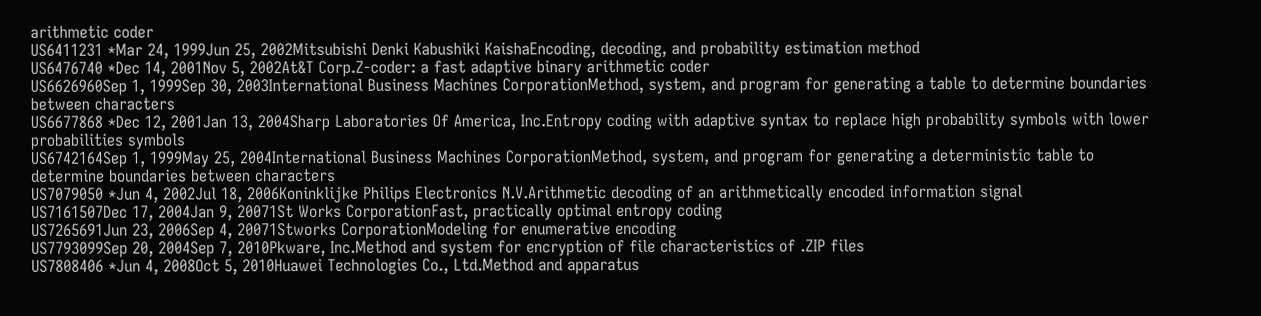arithmetic coder
US6411231 *Mar 24, 1999Jun 25, 2002Mitsubishi Denki Kabushiki KaishaEncoding, decoding, and probability estimation method
US6476740 *Dec 14, 2001Nov 5, 2002At&T Corp.Z-coder: a fast adaptive binary arithmetic coder
US6626960Sep 1, 1999Sep 30, 2003International Business Machines CorporationMethod, system, and program for generating a table to determine boundaries between characters
US6677868 *Dec 12, 2001Jan 13, 2004Sharp Laboratories Of America, Inc.Entropy coding with adaptive syntax to replace high probability symbols with lower probabilities symbols
US6742164Sep 1, 1999May 25, 2004International Business Machines CorporationMethod, system, and program for generating a deterministic table to determine boundaries between characters
US7079050 *Jun 4, 2002Jul 18, 2006Koninklijke Philips Electronics N.V.Arithmetic decoding of an arithmetically encoded information signal
US7161507Dec 17, 2004Jan 9, 20071St Works CorporationFast, practically optimal entropy coding
US7265691Jun 23, 2006Sep 4, 20071Stworks CorporationModeling for enumerative encoding
US7793099Sep 20, 2004Sep 7, 2010Pkware, Inc.Method and system for encryption of file characteristics of .ZIP files
US7808406 *Jun 4, 2008Oct 5, 2010Huawei Technologies Co., Ltd.Method and apparatus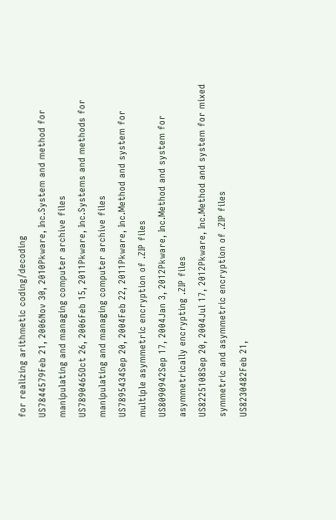for realizing arithmetic coding/decoding
US7844579Feb 21, 2006Nov 30, 2010Pkware, Inc.System and method for manipulating and managing computer archive files
US7890465Oct 26, 2006Feb 15, 2011Pkware, Inc.Systems and methods for manipulating and managing computer archive files
US7895434Sep 20, 2004Feb 22, 2011Pkware, Inc.Method and system for multiple asymmetric encryption of .ZIP files
US8090942Sep 17, 2004Jan 3, 2012Pkware, Inc.Method and system for asymmetrically encrypting .ZIP files
US8225108Sep 20, 2004Jul 17, 2012Pkware, Inc.Method and system for mixed symmetric and asymmetric encryption of .ZIP files
US8230482Feb 21,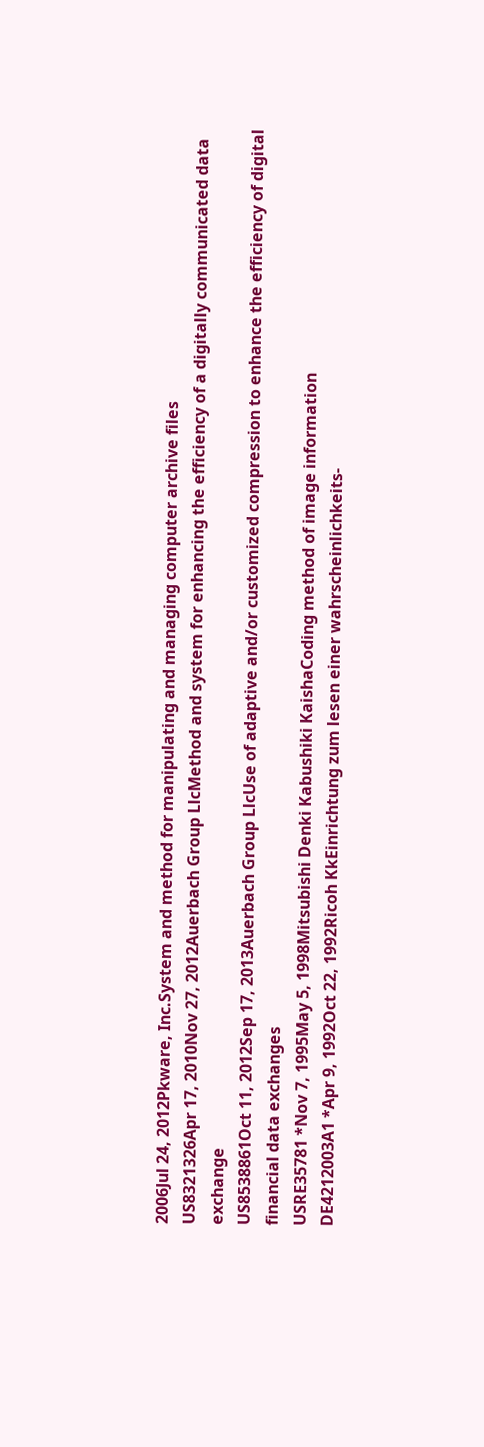2006Jul 24, 2012Pkware, Inc.System and method for manipulating and managing computer archive files
US8321326Apr 17, 2010Nov 27, 2012Auerbach Group LlcMethod and system for enhancing the efficiency of a digitally communicated data exchange
US8538861Oct 11, 2012Sep 17, 2013Auerbach Group LlcUse of adaptive and/or customized compression to enhance the efficiency of digital financial data exchanges
USRE35781 *Nov 7, 1995May 5, 1998Mitsubishi Denki Kabushiki KaishaCoding method of image information
DE4212003A1 *Apr 9, 1992Oct 22, 1992Ricoh KkEinrichtung zum lesen einer wahrscheinlichkeits-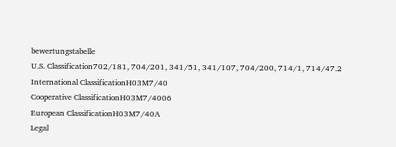bewertungstabelle
U.S. Classification702/181, 704/201, 341/51, 341/107, 704/200, 714/1, 714/47.2
International ClassificationH03M7/40
Cooperative ClassificationH03M7/4006
European ClassificationH03M7/40A
Legal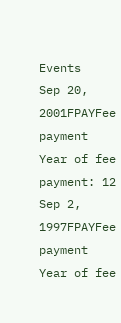Events
Sep 20, 2001FPAYFee payment
Year of fee payment: 12
Sep 2, 1997FPAYFee payment
Year of fee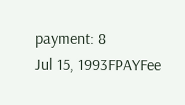payment: 8
Jul 15, 1993FPAYFee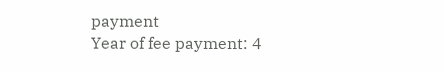payment
Year of fee payment: 4